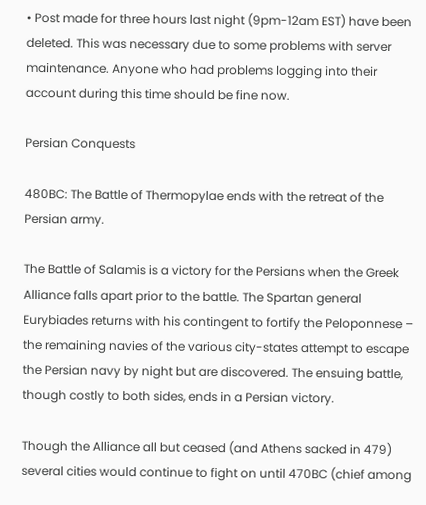• Post made for three hours last night (9pm-12am EST) have been deleted. This was necessary due to some problems with server maintenance. Anyone who had problems logging into their account during this time should be fine now.

Persian Conquests

480BC: The Battle of Thermopylae ends with the retreat of the Persian army.

The Battle of Salamis is a victory for the Persians when the Greek Alliance falls apart prior to the battle. The Spartan general Eurybiades returns with his contingent to fortify the Peloponnese – the remaining navies of the various city-states attempt to escape the Persian navy by night but are discovered. The ensuing battle, though costly to both sides, ends in a Persian victory.

Though the Alliance all but ceased (and Athens sacked in 479) several cities would continue to fight on until 470BC (chief among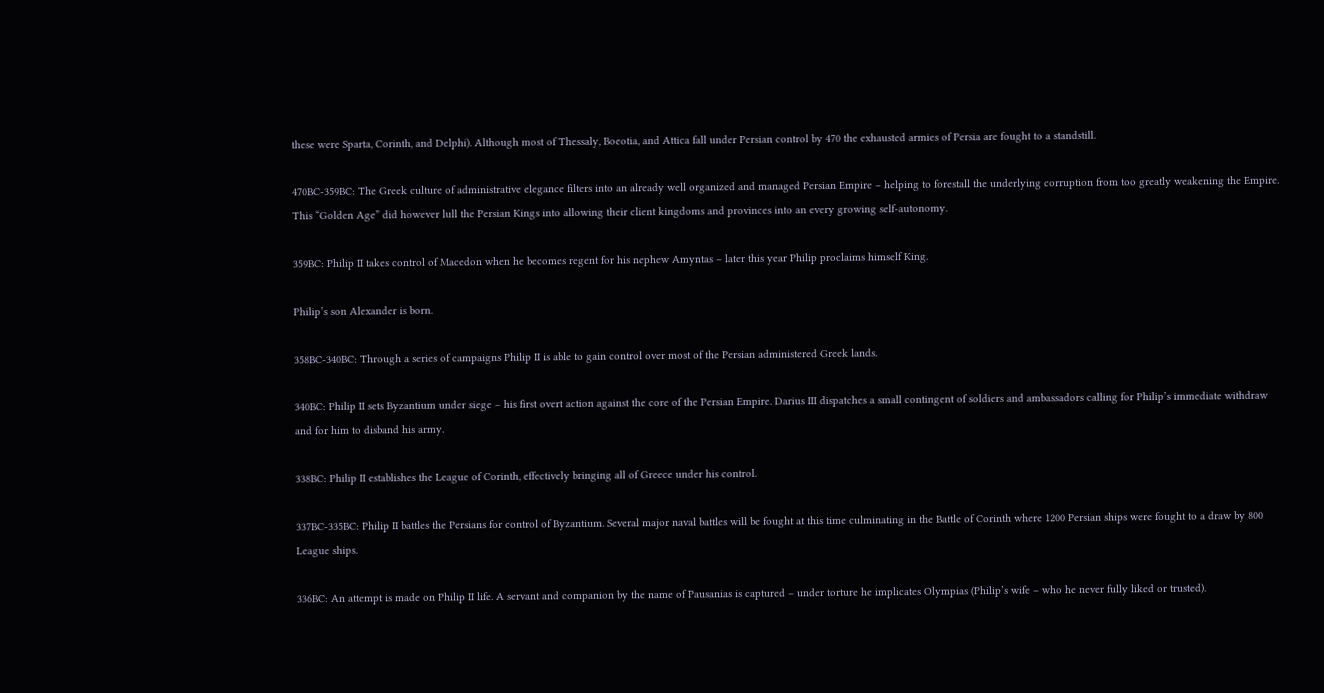these were Sparta, Corinth, and Delphi). Although most of Thessaly, Boeotia, and Attica fall under Persian control by 470 the exhausted armies of Persia are fought to a standstill.

470BC-359BC: The Greek culture of administrative elegance filters into an already well organized and managed Persian Empire – helping to forestall the underlying corruption from too greatly weakening the Empire. This “Golden Age” did however lull the Persian Kings into allowing their client kingdoms and provinces into an every growing self-autonomy.

359BC: Philip II takes control of Macedon when he becomes regent for his nephew Amyntas – later this year Philip proclaims himself King.

Philip’s son Alexander is born.

358BC-340BC: Through a series of campaigns Philip II is able to gain control over most of the Persian administered Greek lands.

340BC: Philip II sets Byzantium under siege – his first overt action against the core of the Persian Empire. Darius III dispatches a small contingent of soldiers and ambassadors calling for Philip’s immediate withdraw and for him to disband his army.

338BC: Philip II establishes the League of Corinth, effectively bringing all of Greece under his control.

337BC-335BC: Philip II battles the Persians for control of Byzantium. Several major naval battles will be fought at this time culminating in the Battle of Corinth where 1200 Persian ships were fought to a draw by 800 League ships.

336BC: An attempt is made on Philip II life. A servant and companion by the name of Pausanias is captured – under torture he implicates Olympias (Philip’s wife – who he never fully liked or trusted).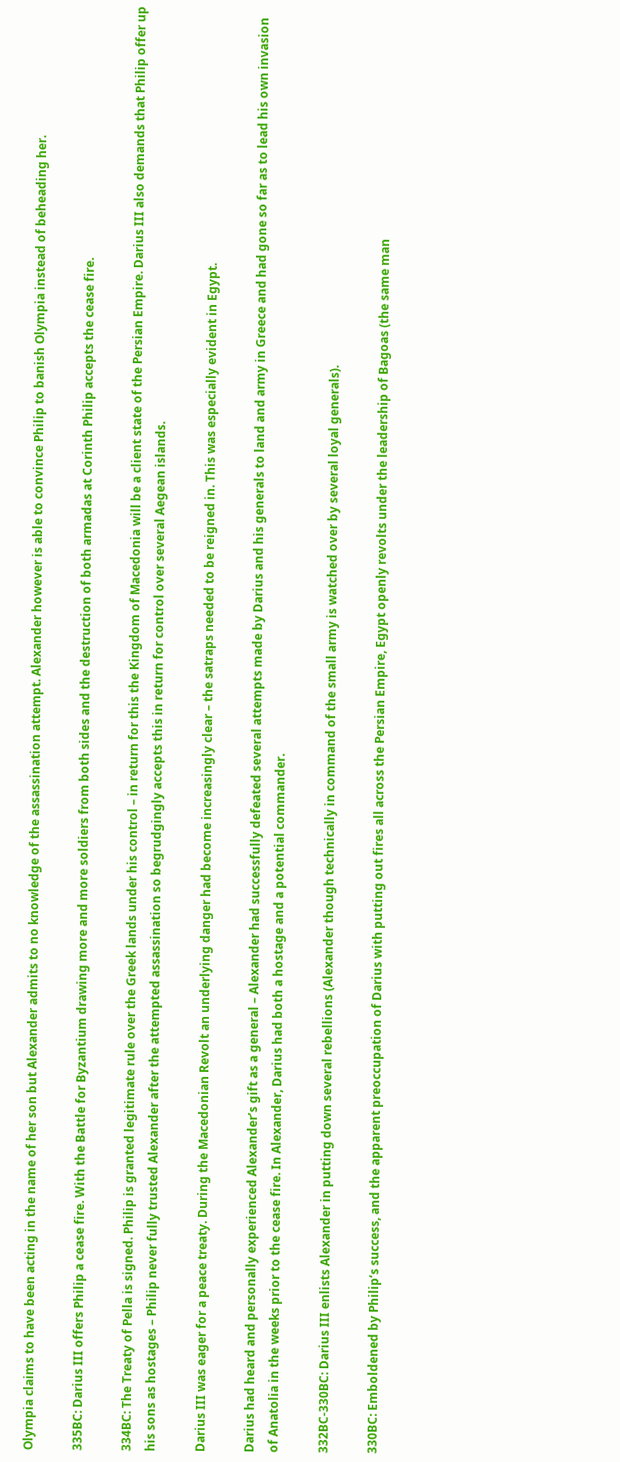Olympia claims to have been acting in the name of her son but Alexander admits to no knowledge of the assassination attempt. Alexander however is able to convince Philip to banish Olympia instead of beheading her.

335BC: Darius III offers Philip a cease fire. With the Battle for Byzantium drawing more and more soldiers from both sides and the destruction of both armadas at Corinth Philip accepts the cease fire.

334BC: The Treaty of Pella is signed. Philip is granted legitimate rule over the Greek lands under his control – in return for this the Kingdom of Macedonia will be a client state of the Persian Empire. Darius III also demands that Philip offer up his sons as hostages – Philip never fully trusted Alexander after the attempted assassination so begrudgingly accepts this in return for control over several Aegean islands.

Darius III was eager for a peace treaty. During the Macedonian Revolt an underlying danger had become increasingly clear – the satraps needed to be reigned in. This was especially evident in Egypt.

Darius had heard and personally experienced Alexander’s gift as a general – Alexander had successfully defeated several attempts made by Darius and his generals to land and army in Greece and had gone so far as to lead his own invasion of Anatolia in the weeks prior to the cease fire. In Alexander, Darius had both a hostage and a potential commander.

332BC-330BC: Darius III enlists Alexander in putting down several rebellions (Alexander though technically in command of the small army is watched over by several loyal generals).

330BC: Emboldened by Philip’s success, and the apparent preoccupation of Darius with putting out fires all across the Persian Empire, Egypt openly revolts under the leadership of Bagoas (the same man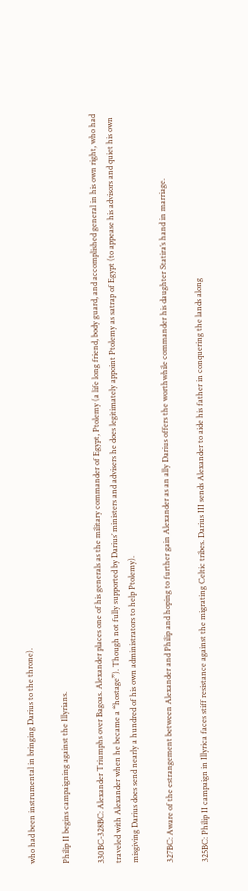who had been instrumental in bringing Darius to the throne).

Philip II begins campaigning against the Illyrians.

330BC-328BC: Alexander Triumphs over Bagoas. Alexander places one of his generals as the military commander of Egypt, Ptolemy (a life long friend, body guard, and accomplished general in his own right, who had traveled with Alexander when he became a “hostage”). Though not fully supported by Darius’ ministers and advisers he does legitimately appoint Ptolemy as satrap of Egypt (to appease his advisors and quiet his own misgiving Darius does send nearly a hundred of his own administrators to help Ptolemy).

327BC: Aware of the estrangement between Alexander and Philip and hoping to further gain Alexander as an ally Darius offers the worthwhile commander his daughter Statira’s hand in marriage.

325BC: Philip II campaign in Illyrica faces stiff resistance against the migrating Celtic tribes. Darius III sends Alexander to aide his father in conquering the lands along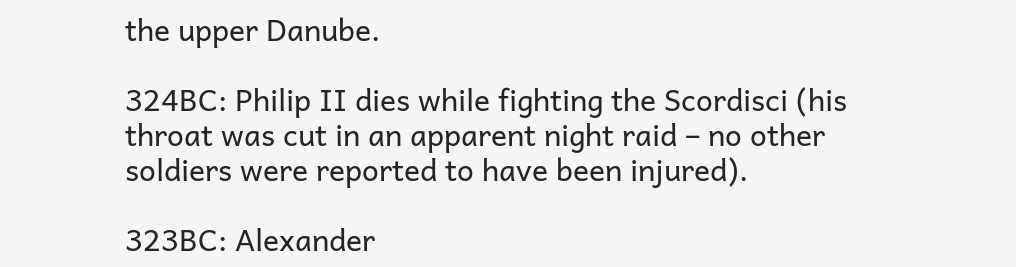the upper Danube.

324BC: Philip II dies while fighting the Scordisci (his throat was cut in an apparent night raid – no other soldiers were reported to have been injured).

323BC: Alexander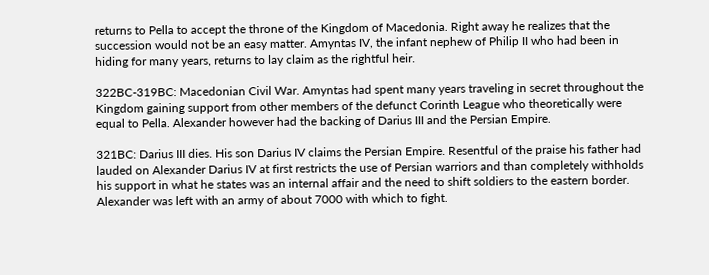returns to Pella to accept the throne of the Kingdom of Macedonia. Right away he realizes that the succession would not be an easy matter. Amyntas IV, the infant nephew of Philip II who had been in hiding for many years, returns to lay claim as the rightful heir.

322BC-319BC: Macedonian Civil War. Amyntas had spent many years traveling in secret throughout the Kingdom gaining support from other members of the defunct Corinth League who theoretically were equal to Pella. Alexander however had the backing of Darius III and the Persian Empire.

321BC: Darius III dies. His son Darius IV claims the Persian Empire. Resentful of the praise his father had lauded on Alexander Darius IV at first restricts the use of Persian warriors and than completely withholds his support in what he states was an internal affair and the need to shift soldiers to the eastern border. Alexander was left with an army of about 7000 with which to fight.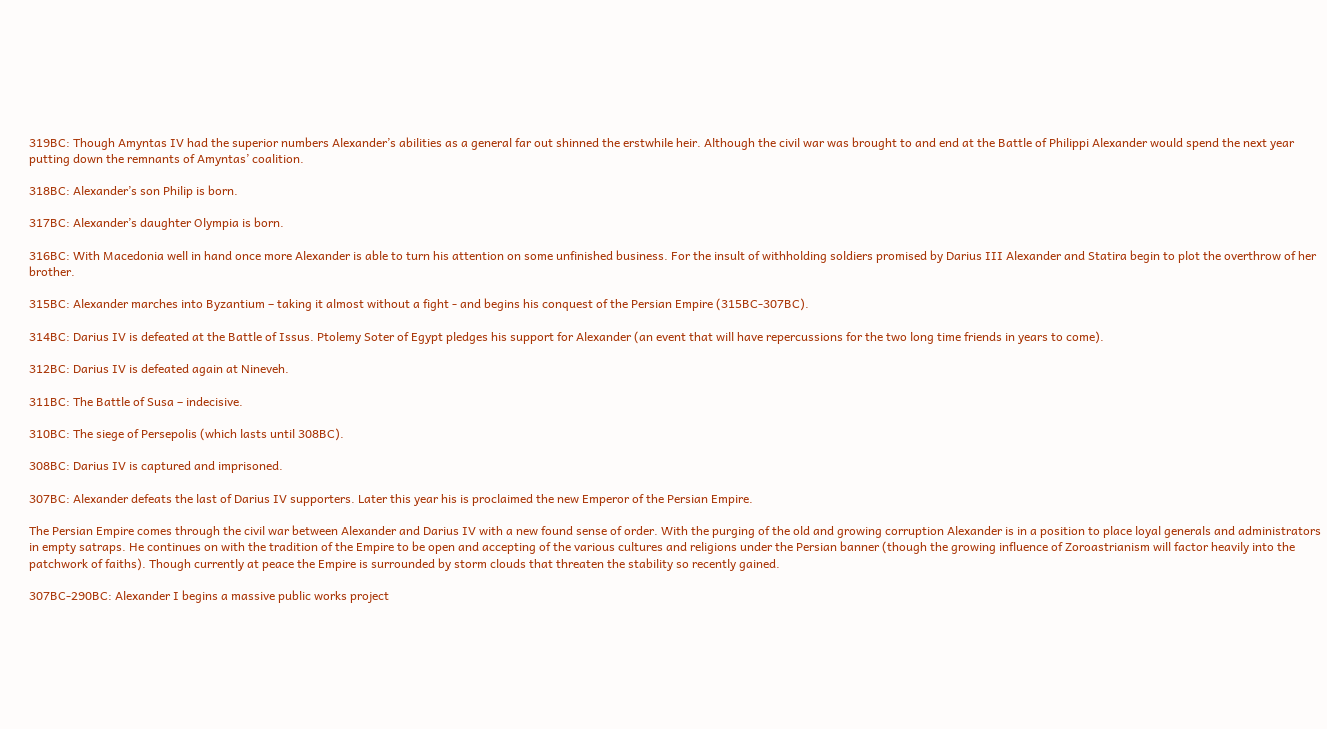319BC: Though Amyntas IV had the superior numbers Alexander’s abilities as a general far out shinned the erstwhile heir. Although the civil war was brought to and end at the Battle of Philippi Alexander would spend the next year putting down the remnants of Amyntas’ coalition.

318BC: Alexander’s son Philip is born.

317BC: Alexander’s daughter Olympia is born.

316BC: With Macedonia well in hand once more Alexander is able to turn his attention on some unfinished business. For the insult of withholding soldiers promised by Darius III Alexander and Statira begin to plot the overthrow of her brother.

315BC: Alexander marches into Byzantium – taking it almost without a fight - and begins his conquest of the Persian Empire (315BC-307BC).

314BC: Darius IV is defeated at the Battle of Issus. Ptolemy Soter of Egypt pledges his support for Alexander (an event that will have repercussions for the two long time friends in years to come).

312BC: Darius IV is defeated again at Nineveh.

311BC: The Battle of Susa – indecisive.

310BC: The siege of Persepolis (which lasts until 308BC).

308BC: Darius IV is captured and imprisoned.

307BC: Alexander defeats the last of Darius IV supporters. Later this year his is proclaimed the new Emperor of the Persian Empire.

The Persian Empire comes through the civil war between Alexander and Darius IV with a new found sense of order. With the purging of the old and growing corruption Alexander is in a position to place loyal generals and administrators in empty satraps. He continues on with the tradition of the Empire to be open and accepting of the various cultures and religions under the Persian banner (though the growing influence of Zoroastrianism will factor heavily into the patchwork of faiths). Though currently at peace the Empire is surrounded by storm clouds that threaten the stability so recently gained.

307BC-290BC: Alexander I begins a massive public works project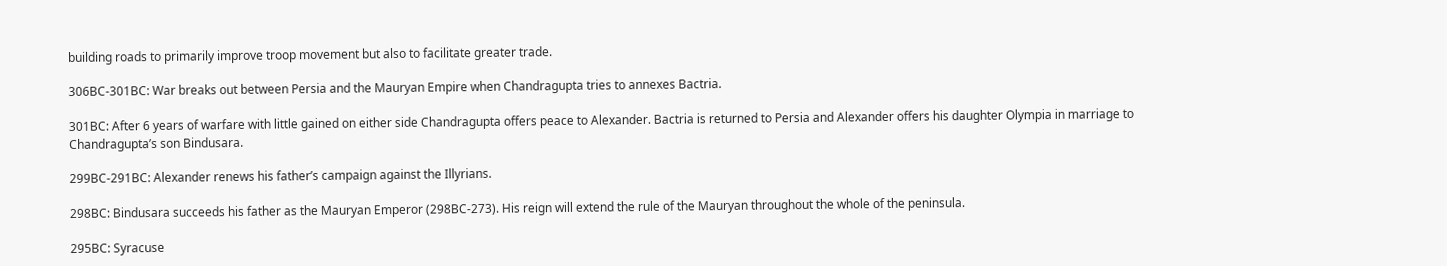building roads to primarily improve troop movement but also to facilitate greater trade.

306BC-301BC: War breaks out between Persia and the Mauryan Empire when Chandragupta tries to annexes Bactria.

301BC: After 6 years of warfare with little gained on either side Chandragupta offers peace to Alexander. Bactria is returned to Persia and Alexander offers his daughter Olympia in marriage to Chandragupta’s son Bindusara.

299BC-291BC: Alexander renews his father’s campaign against the Illyrians.

298BC: Bindusara succeeds his father as the Mauryan Emperor (298BC-273). His reign will extend the rule of the Mauryan throughout the whole of the peninsula.

295BC: Syracuse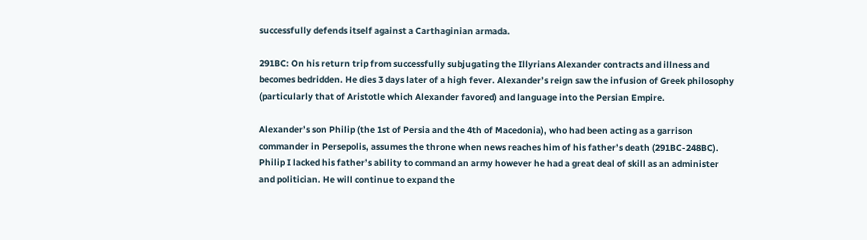successfully defends itself against a Carthaginian armada.

291BC: On his return trip from successfully subjugating the Illyrians Alexander contracts and illness and becomes bedridden. He dies 3 days later of a high fever. Alexander’s reign saw the infusion of Greek philosophy (particularly that of Aristotle which Alexander favored) and language into the Persian Empire.

Alexander’s son Philip (the 1st of Persia and the 4th of Macedonia), who had been acting as a garrison commander in Persepolis, assumes the throne when news reaches him of his father’s death (291BC-248BC). Philip I lacked his father’s ability to command an army however he had a great deal of skill as an administer and politician. He will continue to expand the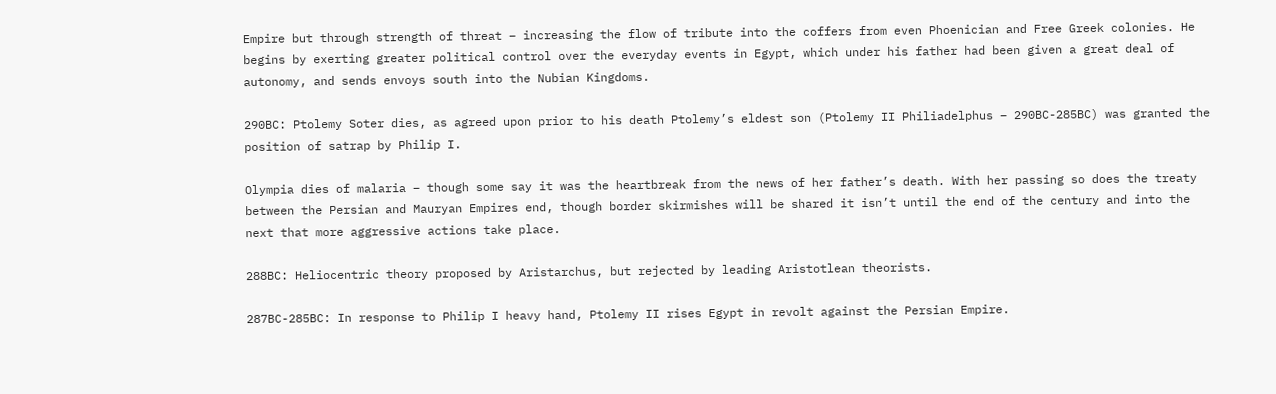Empire but through strength of threat – increasing the flow of tribute into the coffers from even Phoenician and Free Greek colonies. He begins by exerting greater political control over the everyday events in Egypt, which under his father had been given a great deal of autonomy, and sends envoys south into the Nubian Kingdoms.

290BC: Ptolemy Soter dies, as agreed upon prior to his death Ptolemy’s eldest son (Ptolemy II Philiadelphus – 290BC-285BC) was granted the position of satrap by Philip I.

Olympia dies of malaria – though some say it was the heartbreak from the news of her father’s death. With her passing so does the treaty between the Persian and Mauryan Empires end, though border skirmishes will be shared it isn’t until the end of the century and into the next that more aggressive actions take place.

288BC: Heliocentric theory proposed by Aristarchus, but rejected by leading Aristotlean theorists.

287BC-285BC: In response to Philip I heavy hand, Ptolemy II rises Egypt in revolt against the Persian Empire.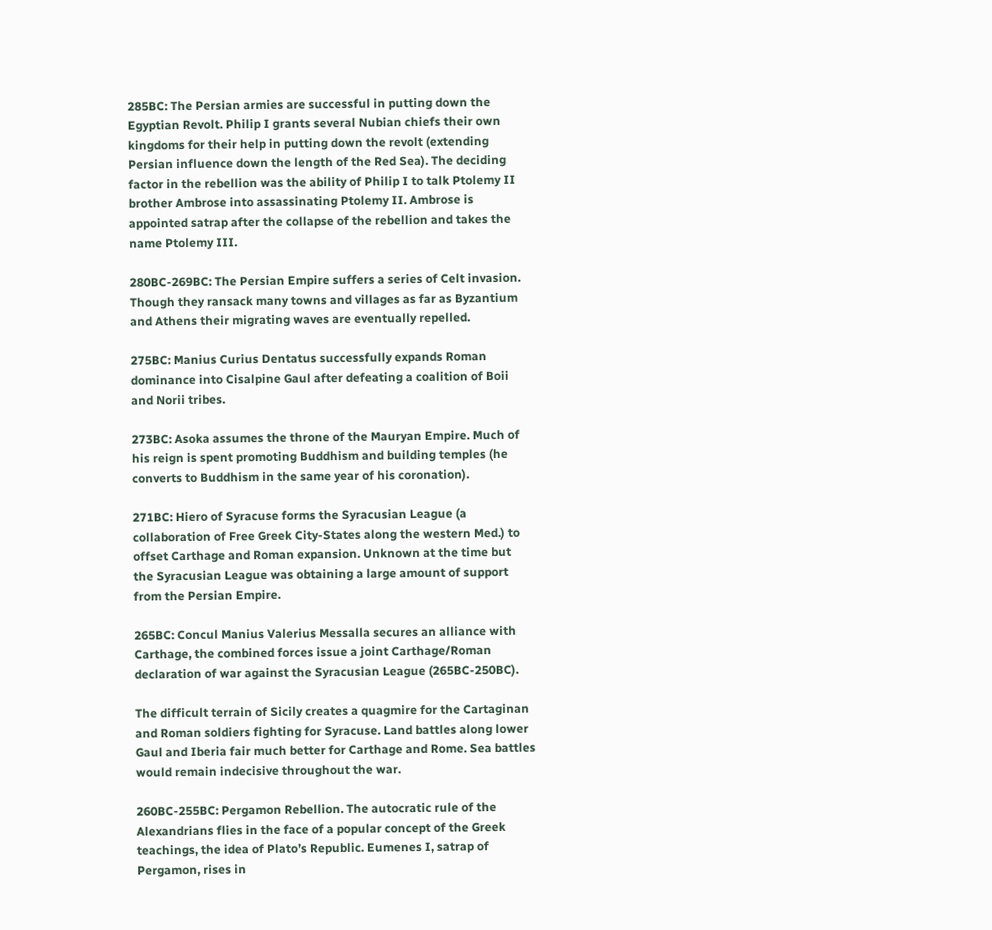285BC: The Persian armies are successful in putting down the Egyptian Revolt. Philip I grants several Nubian chiefs their own kingdoms for their help in putting down the revolt (extending Persian influence down the length of the Red Sea). The deciding factor in the rebellion was the ability of Philip I to talk Ptolemy II brother Ambrose into assassinating Ptolemy II. Ambrose is appointed satrap after the collapse of the rebellion and takes the name Ptolemy III.

280BC-269BC: The Persian Empire suffers a series of Celt invasion. Though they ransack many towns and villages as far as Byzantium and Athens their migrating waves are eventually repelled.

275BC: Manius Curius Dentatus successfully expands Roman dominance into Cisalpine Gaul after defeating a coalition of Boii and Norii tribes.

273BC: Asoka assumes the throne of the Mauryan Empire. Much of his reign is spent promoting Buddhism and building temples (he converts to Buddhism in the same year of his coronation).

271BC: Hiero of Syracuse forms the Syracusian League (a collaboration of Free Greek City-States along the western Med.) to offset Carthage and Roman expansion. Unknown at the time but the Syracusian League was obtaining a large amount of support from the Persian Empire.

265BC: Concul Manius Valerius Messalla secures an alliance with Carthage, the combined forces issue a joint Carthage/Roman declaration of war against the Syracusian League (265BC-250BC).

The difficult terrain of Sicily creates a quagmire for the Cartaginan and Roman soldiers fighting for Syracuse. Land battles along lower Gaul and Iberia fair much better for Carthage and Rome. Sea battles would remain indecisive throughout the war.

260BC-255BC: Pergamon Rebellion. The autocratic rule of the Alexandrians flies in the face of a popular concept of the Greek teachings, the idea of Plato’s Republic. Eumenes I, satrap of Pergamon, rises in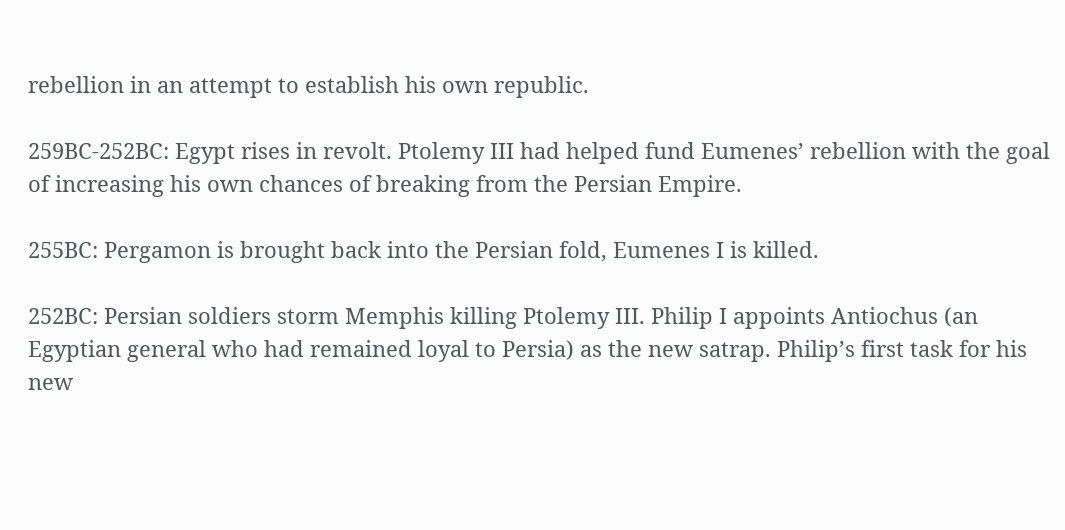rebellion in an attempt to establish his own republic.

259BC-252BC: Egypt rises in revolt. Ptolemy III had helped fund Eumenes’ rebellion with the goal of increasing his own chances of breaking from the Persian Empire.

255BC: Pergamon is brought back into the Persian fold, Eumenes I is killed.

252BC: Persian soldiers storm Memphis killing Ptolemy III. Philip I appoints Antiochus (an Egyptian general who had remained loyal to Persia) as the new satrap. Philip’s first task for his new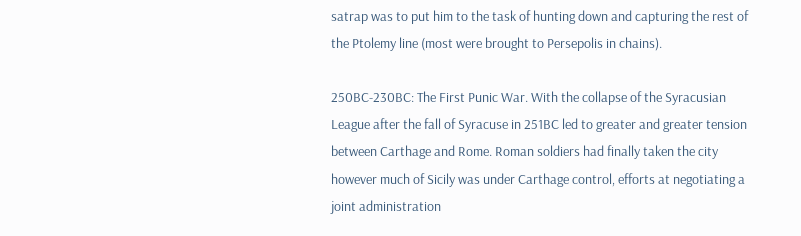satrap was to put him to the task of hunting down and capturing the rest of the Ptolemy line (most were brought to Persepolis in chains).

250BC-230BC: The First Punic War. With the collapse of the Syracusian League after the fall of Syracuse in 251BC led to greater and greater tension between Carthage and Rome. Roman soldiers had finally taken the city however much of Sicily was under Carthage control, efforts at negotiating a joint administration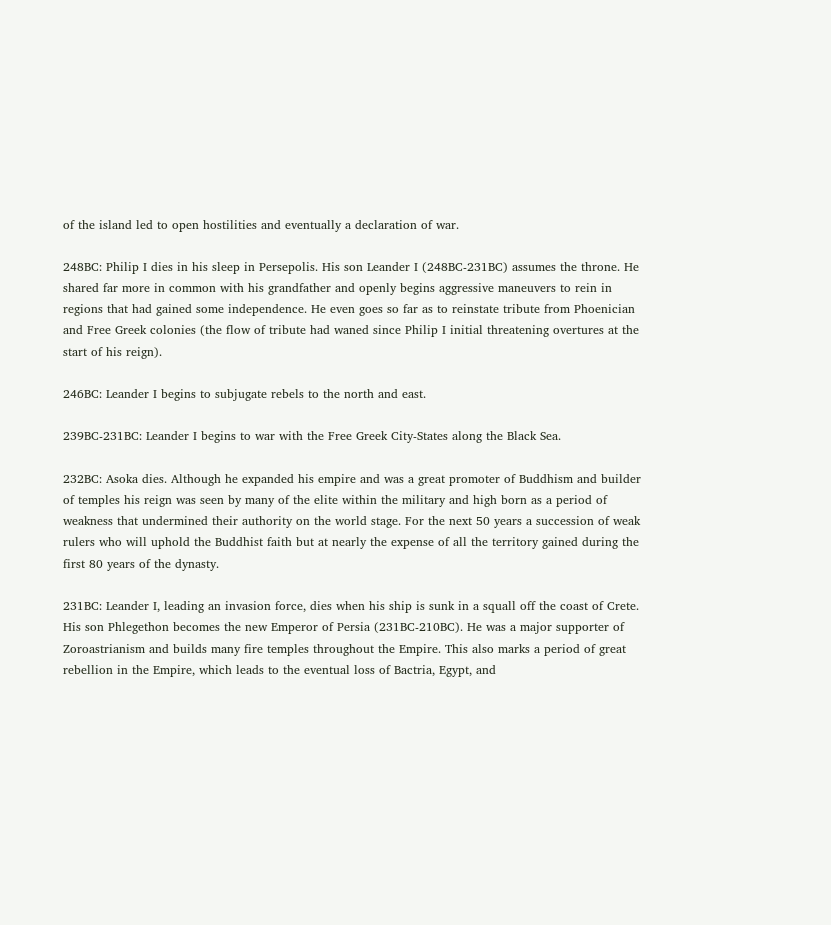of the island led to open hostilities and eventually a declaration of war.

248BC: Philip I dies in his sleep in Persepolis. His son Leander I (248BC-231BC) assumes the throne. He shared far more in common with his grandfather and openly begins aggressive maneuvers to rein in regions that had gained some independence. He even goes so far as to reinstate tribute from Phoenician and Free Greek colonies (the flow of tribute had waned since Philip I initial threatening overtures at the start of his reign).

246BC: Leander I begins to subjugate rebels to the north and east.

239BC-231BC: Leander I begins to war with the Free Greek City-States along the Black Sea.

232BC: Asoka dies. Although he expanded his empire and was a great promoter of Buddhism and builder of temples his reign was seen by many of the elite within the military and high born as a period of weakness that undermined their authority on the world stage. For the next 50 years a succession of weak rulers who will uphold the Buddhist faith but at nearly the expense of all the territory gained during the first 80 years of the dynasty.

231BC: Leander I, leading an invasion force, dies when his ship is sunk in a squall off the coast of Crete. His son Phlegethon becomes the new Emperor of Persia (231BC-210BC). He was a major supporter of Zoroastrianism and builds many fire temples throughout the Empire. This also marks a period of great rebellion in the Empire, which leads to the eventual loss of Bactria, Egypt, and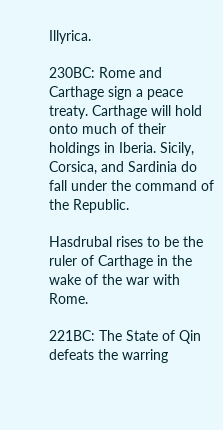Illyrica.

230BC: Rome and Carthage sign a peace treaty. Carthage will hold onto much of their holdings in Iberia. Sicily, Corsica, and Sardinia do fall under the command of the Republic.

Hasdrubal rises to be the ruler of Carthage in the wake of the war with Rome.

221BC: The State of Qin defeats the warring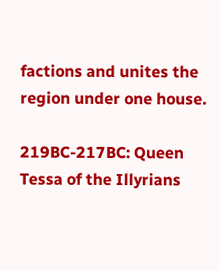factions and unites the region under one house.

219BC-217BC: Queen Tessa of the Illyrians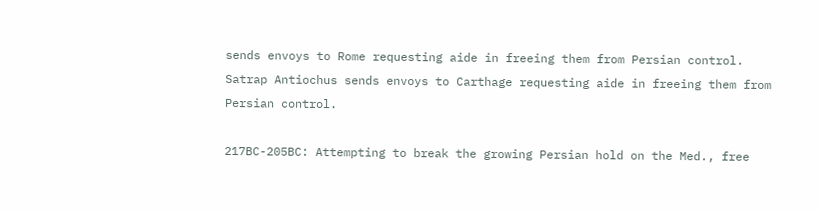sends envoys to Rome requesting aide in freeing them from Persian control. Satrap Antiochus sends envoys to Carthage requesting aide in freeing them from Persian control.

217BC-205BC: Attempting to break the growing Persian hold on the Med., free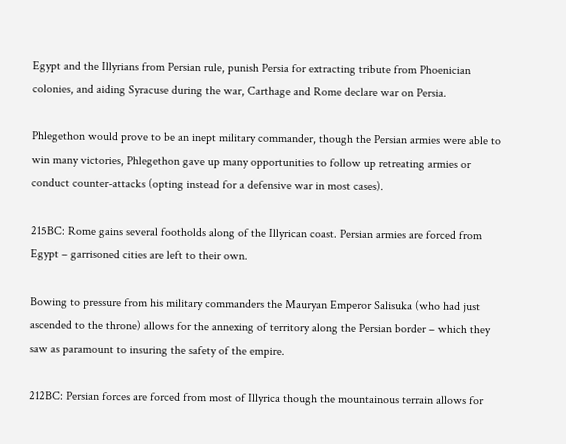Egypt and the Illyrians from Persian rule, punish Persia for extracting tribute from Phoenician colonies, and aiding Syracuse during the war, Carthage and Rome declare war on Persia.

Phlegethon would prove to be an inept military commander, though the Persian armies were able to win many victories, Phlegethon gave up many opportunities to follow up retreating armies or conduct counter-attacks (opting instead for a defensive war in most cases).

215BC: Rome gains several footholds along of the Illyrican coast. Persian armies are forced from Egypt – garrisoned cities are left to their own.

Bowing to pressure from his military commanders the Mauryan Emperor Salisuka (who had just ascended to the throne) allows for the annexing of territory along the Persian border – which they saw as paramount to insuring the safety of the empire.

212BC: Persian forces are forced from most of Illyrica though the mountainous terrain allows for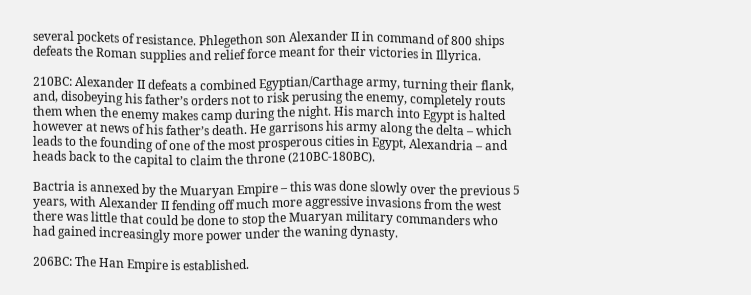several pockets of resistance. Phlegethon son Alexander II in command of 800 ships defeats the Roman supplies and relief force meant for their victories in Illyrica.

210BC: Alexander II defeats a combined Egyptian/Carthage army, turning their flank, and, disobeying his father’s orders not to risk perusing the enemy, completely routs them when the enemy makes camp during the night. His march into Egypt is halted however at news of his father’s death. He garrisons his army along the delta – which leads to the founding of one of the most prosperous cities in Egypt, Alexandria – and heads back to the capital to claim the throne (210BC-180BC).

Bactria is annexed by the Muaryan Empire – this was done slowly over the previous 5 years, with Alexander II fending off much more aggressive invasions from the west there was little that could be done to stop the Muaryan military commanders who had gained increasingly more power under the waning dynasty.

206BC: The Han Empire is established.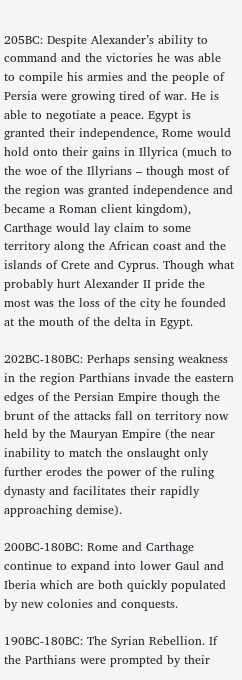205BC: Despite Alexander’s ability to command and the victories he was able to compile his armies and the people of Persia were growing tired of war. He is able to negotiate a peace. Egypt is granted their independence, Rome would hold onto their gains in Illyrica (much to the woe of the Illyrians – though most of the region was granted independence and became a Roman client kingdom), Carthage would lay claim to some territory along the African coast and the islands of Crete and Cyprus. Though what probably hurt Alexander II pride the most was the loss of the city he founded at the mouth of the delta in Egypt.

202BC-180BC: Perhaps sensing weakness in the region Parthians invade the eastern edges of the Persian Empire though the brunt of the attacks fall on territory now held by the Mauryan Empire (the near inability to match the onslaught only further erodes the power of the ruling dynasty and facilitates their rapidly approaching demise).

200BC-180BC: Rome and Carthage continue to expand into lower Gaul and Iberia which are both quickly populated by new colonies and conquests.

190BC-180BC: The Syrian Rebellion. If the Parthians were prompted by their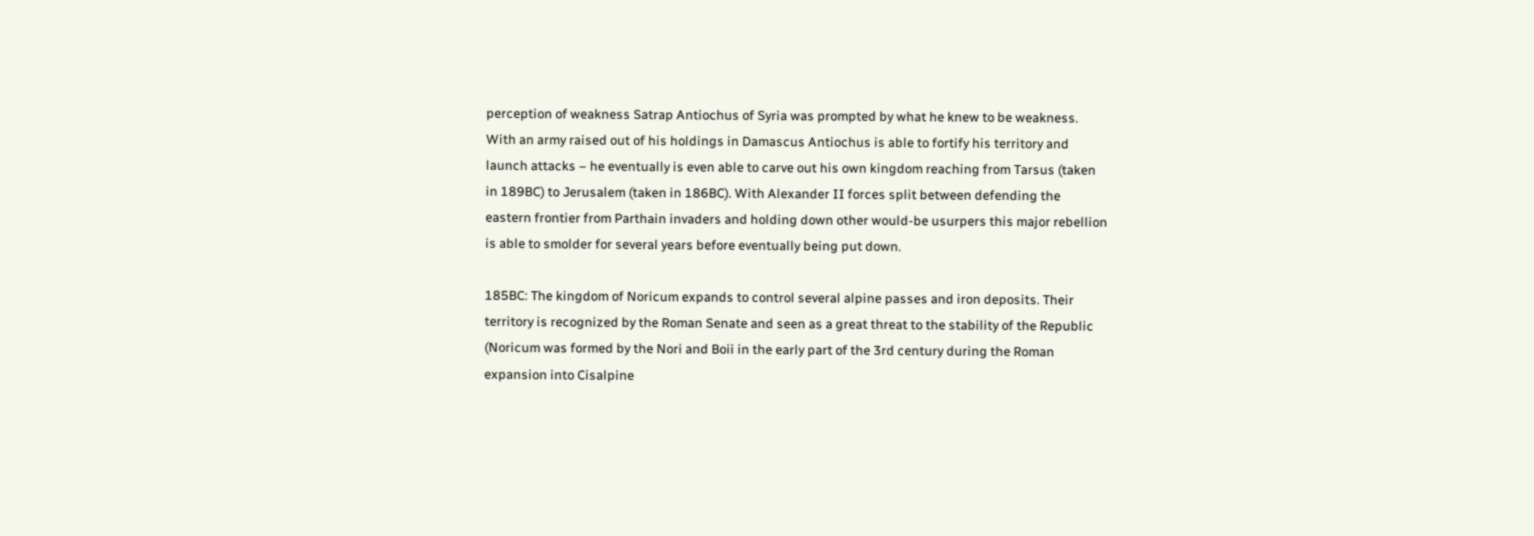perception of weakness Satrap Antiochus of Syria was prompted by what he knew to be weakness. With an army raised out of his holdings in Damascus Antiochus is able to fortify his territory and launch attacks – he eventually is even able to carve out his own kingdom reaching from Tarsus (taken in 189BC) to Jerusalem (taken in 186BC). With Alexander II forces split between defending the eastern frontier from Parthain invaders and holding down other would-be usurpers this major rebellion is able to smolder for several years before eventually being put down.

185BC: The kingdom of Noricum expands to control several alpine passes and iron deposits. Their territory is recognized by the Roman Senate and seen as a great threat to the stability of the Republic (Noricum was formed by the Nori and Boii in the early part of the 3rd century during the Roman expansion into Cisalpine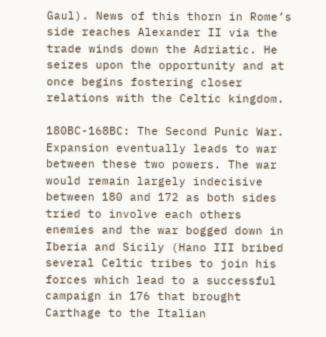Gaul). News of this thorn in Rome’s side reaches Alexander II via the trade winds down the Adriatic. He seizes upon the opportunity and at once begins fostering closer relations with the Celtic kingdom.

180BC-168BC: The Second Punic War. Expansion eventually leads to war between these two powers. The war would remain largely indecisive between 180 and 172 as both sides tried to involve each others enemies and the war bogged down in Iberia and Sicily (Hano III bribed several Celtic tribes to join his forces which lead to a successful campaign in 176 that brought Carthage to the Italian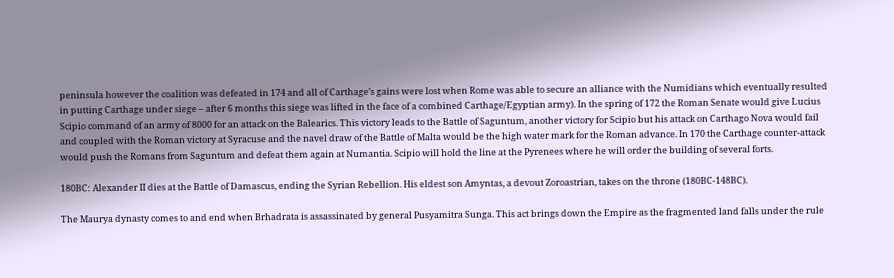peninsula however the coalition was defeated in 174 and all of Carthage’s gains were lost when Rome was able to secure an alliance with the Numidians which eventually resulted in putting Carthage under siege – after 6 months this siege was lifted in the face of a combined Carthage/Egyptian army). In the spring of 172 the Roman Senate would give Lucius Scipio command of an army of 8000 for an attack on the Balearics. This victory leads to the Battle of Saguntum, another victory for Scipio but his attack on Carthago Nova would fail and coupled with the Roman victory at Syracuse and the navel draw of the Battle of Malta would be the high water mark for the Roman advance. In 170 the Carthage counter-attack would push the Romans from Saguntum and defeat them again at Numantia. Scipio will hold the line at the Pyrenees where he will order the building of several forts.

180BC: Alexander II dies at the Battle of Damascus, ending the Syrian Rebellion. His eldest son Amyntas, a devout Zoroastrian, takes on the throne (180BC-148BC).

The Maurya dynasty comes to and end when Brhadrata is assassinated by general Pusyamitra Sunga. This act brings down the Empire as the fragmented land falls under the rule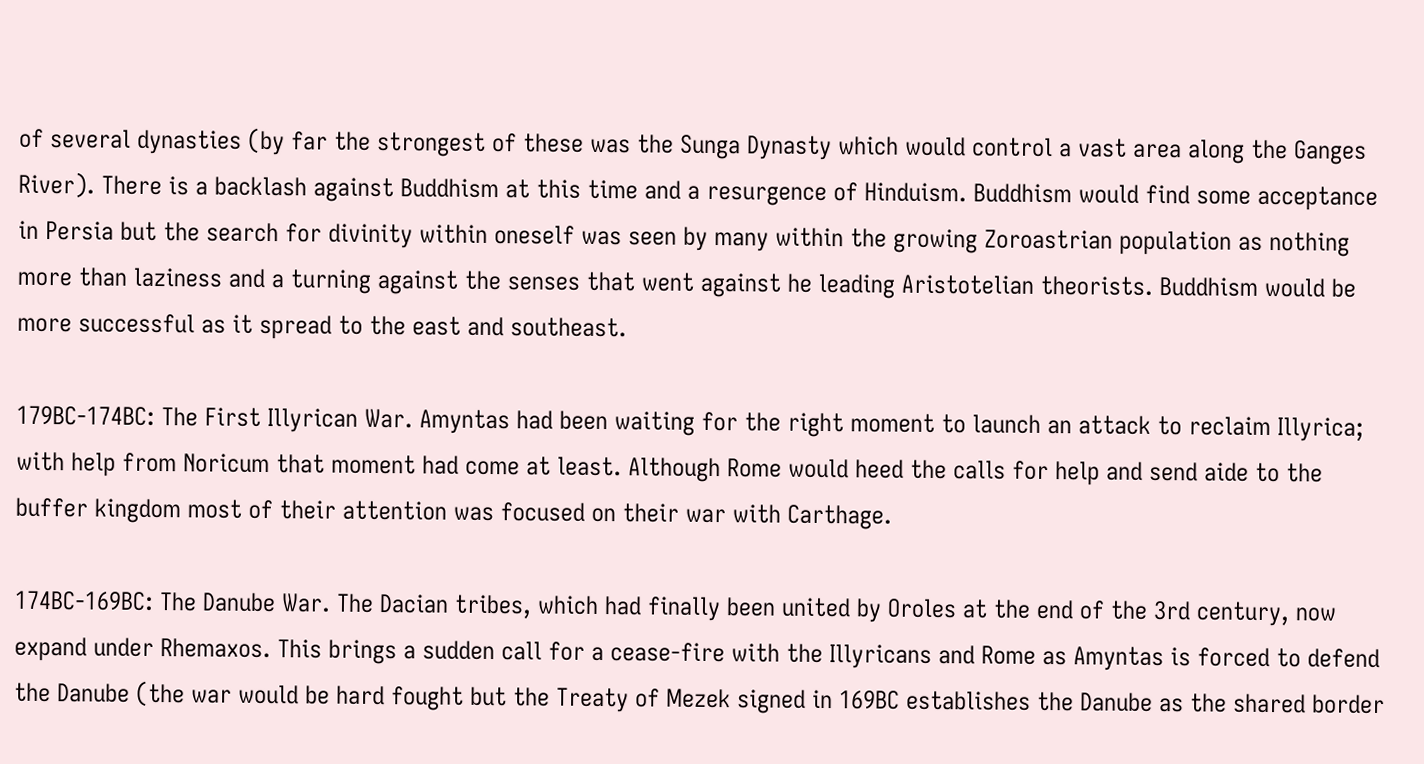of several dynasties (by far the strongest of these was the Sunga Dynasty which would control a vast area along the Ganges River). There is a backlash against Buddhism at this time and a resurgence of Hinduism. Buddhism would find some acceptance in Persia but the search for divinity within oneself was seen by many within the growing Zoroastrian population as nothing more than laziness and a turning against the senses that went against he leading Aristotelian theorists. Buddhism would be more successful as it spread to the east and southeast.

179BC-174BC: The First Illyrican War. Amyntas had been waiting for the right moment to launch an attack to reclaim Illyrica; with help from Noricum that moment had come at least. Although Rome would heed the calls for help and send aide to the buffer kingdom most of their attention was focused on their war with Carthage.

174BC-169BC: The Danube War. The Dacian tribes, which had finally been united by Oroles at the end of the 3rd century, now expand under Rhemaxos. This brings a sudden call for a cease-fire with the Illyricans and Rome as Amyntas is forced to defend the Danube (the war would be hard fought but the Treaty of Mezek signed in 169BC establishes the Danube as the shared border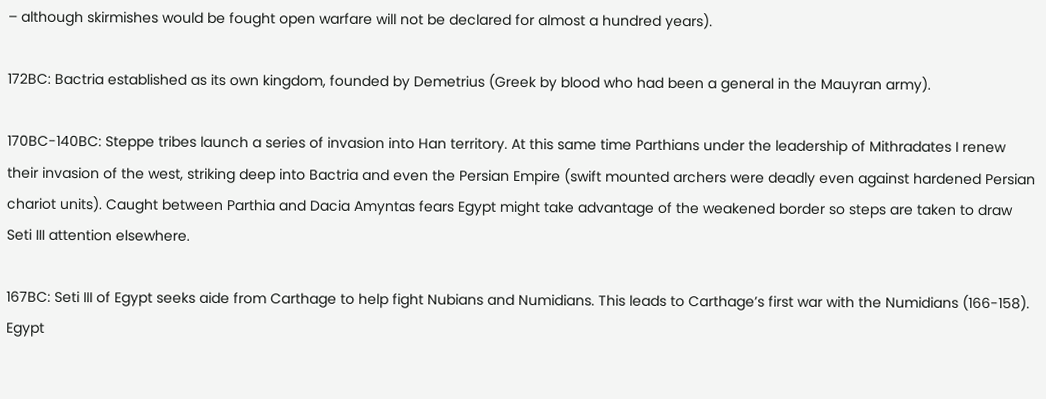– although skirmishes would be fought open warfare will not be declared for almost a hundred years).

172BC: Bactria established as its own kingdom, founded by Demetrius (Greek by blood who had been a general in the Mauyran army).

170BC-140BC: Steppe tribes launch a series of invasion into Han territory. At this same time Parthians under the leadership of Mithradates I renew their invasion of the west, striking deep into Bactria and even the Persian Empire (swift mounted archers were deadly even against hardened Persian chariot units). Caught between Parthia and Dacia Amyntas fears Egypt might take advantage of the weakened border so steps are taken to draw Seti III attention elsewhere.

167BC: Seti III of Egypt seeks aide from Carthage to help fight Nubians and Numidians. This leads to Carthage’s first war with the Numidians (166-158). Egypt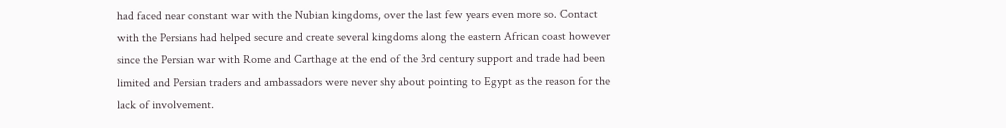had faced near constant war with the Nubian kingdoms, over the last few years even more so. Contact with the Persians had helped secure and create several kingdoms along the eastern African coast however since the Persian war with Rome and Carthage at the end of the 3rd century support and trade had been limited and Persian traders and ambassadors were never shy about pointing to Egypt as the reason for the lack of involvement.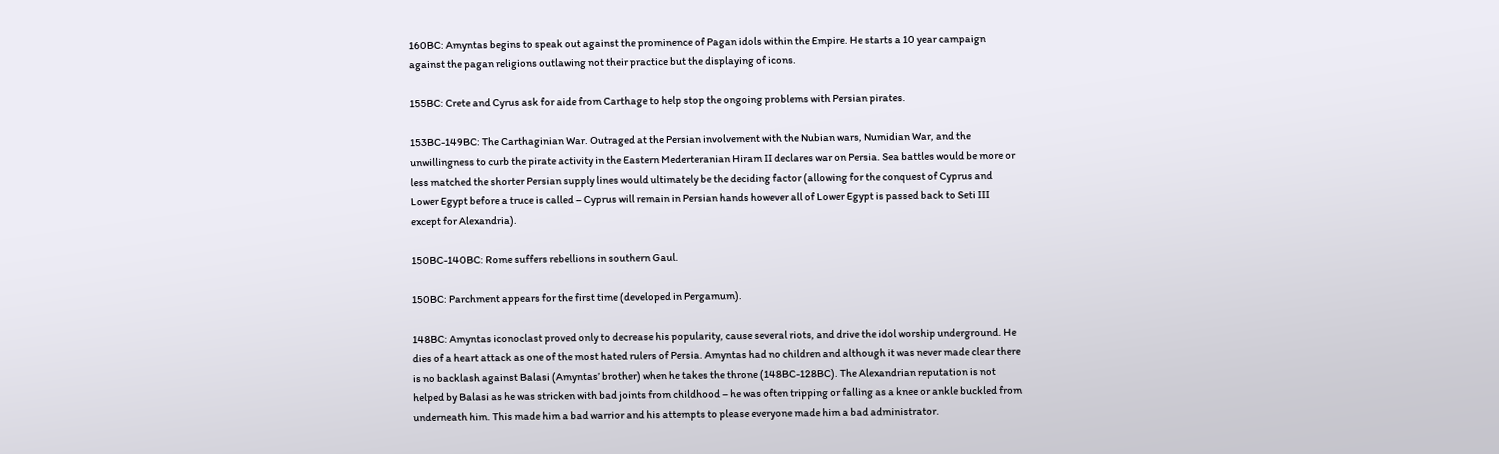160BC: Amyntas begins to speak out against the prominence of Pagan idols within the Empire. He starts a 10 year campaign against the pagan religions outlawing not their practice but the displaying of icons.

155BC: Crete and Cyrus ask for aide from Carthage to help stop the ongoing problems with Persian pirates.

153BC-149BC: The Carthaginian War. Outraged at the Persian involvement with the Nubian wars, Numidian War, and the unwillingness to curb the pirate activity in the Eastern Mederteranian Hiram II declares war on Persia. Sea battles would be more or less matched the shorter Persian supply lines would ultimately be the deciding factor (allowing for the conquest of Cyprus and Lower Egypt before a truce is called – Cyprus will remain in Persian hands however all of Lower Egypt is passed back to Seti III except for Alexandria).

150BC-140BC: Rome suffers rebellions in southern Gaul.

150BC: Parchment appears for the first time (developed in Pergamum).

148BC: Amyntas iconoclast proved only to decrease his popularity, cause several riots, and drive the idol worship underground. He dies of a heart attack as one of the most hated rulers of Persia. Amyntas had no children and although it was never made clear there is no backlash against Balasi (Amyntas’ brother) when he takes the throne (148BC-128BC). The Alexandrian reputation is not helped by Balasi as he was stricken with bad joints from childhood – he was often tripping or falling as a knee or ankle buckled from underneath him. This made him a bad warrior and his attempts to please everyone made him a bad administrator.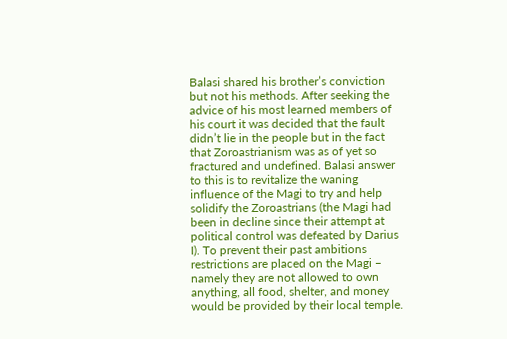Balasi shared his brother’s conviction but not his methods. After seeking the advice of his most learned members of his court it was decided that the fault didn’t lie in the people but in the fact that Zoroastrianism was as of yet so fractured and undefined. Balasi answer to this is to revitalize the waning influence of the Magi to try and help solidify the Zoroastrians (the Magi had been in decline since their attempt at political control was defeated by Darius I). To prevent their past ambitions restrictions are placed on the Magi – namely they are not allowed to own anything, all food, shelter, and money would be provided by their local temple.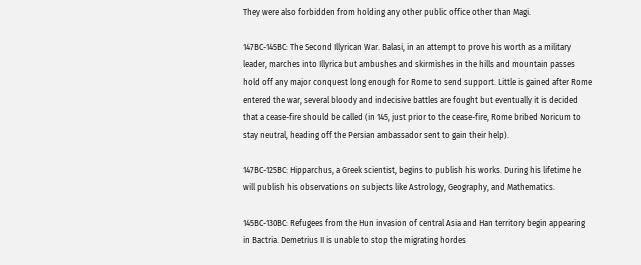They were also forbidden from holding any other public office other than Magi.

147BC-145BC: The Second Illyrican War. Balasi, in an attempt to prove his worth as a military leader, marches into Illyrica but ambushes and skirmishes in the hills and mountain passes hold off any major conquest long enough for Rome to send support. Little is gained after Rome entered the war, several bloody and indecisive battles are fought but eventually it is decided that a cease-fire should be called (in 145, just prior to the cease-fire, Rome bribed Noricum to stay neutral, heading off the Persian ambassador sent to gain their help).

147BC-125BC: Hipparchus, a Greek scientist, begins to publish his works. During his lifetime he will publish his observations on subjects like Astrology, Geography, and Mathematics.

145BC-130BC: Refugees from the Hun invasion of central Asia and Han territory begin appearing in Bactria. Demetrius II is unable to stop the migrating hordes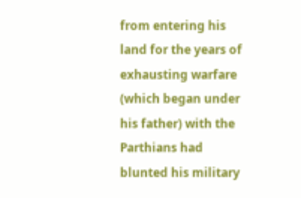from entering his land for the years of exhausting warfare (which began under his father) with the Parthians had blunted his military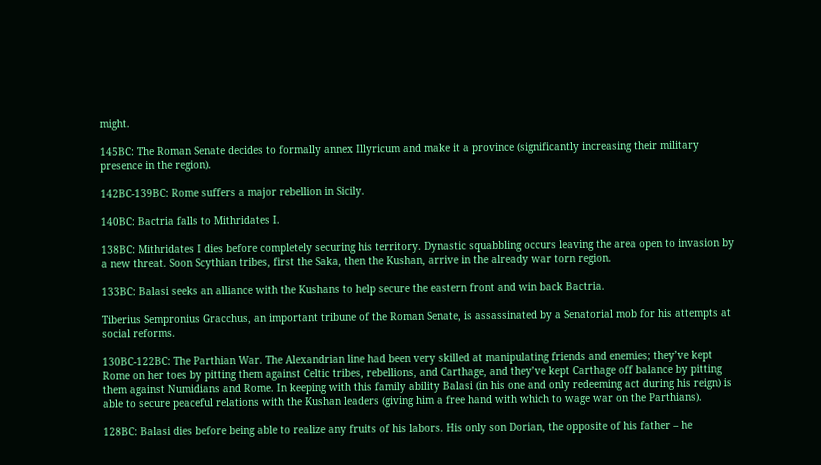might.

145BC: The Roman Senate decides to formally annex Illyricum and make it a province (significantly increasing their military presence in the region).

142BC-139BC: Rome suffers a major rebellion in Sicily.

140BC: Bactria falls to Mithridates I.

138BC: Mithridates I dies before completely securing his territory. Dynastic squabbling occurs leaving the area open to invasion by a new threat. Soon Scythian tribes, first the Saka, then the Kushan, arrive in the already war torn region.

133BC: Balasi seeks an alliance with the Kushans to help secure the eastern front and win back Bactria.

Tiberius Sempronius Gracchus, an important tribune of the Roman Senate, is assassinated by a Senatorial mob for his attempts at social reforms.

130BC-122BC: The Parthian War. The Alexandrian line had been very skilled at manipulating friends and enemies; they’ve kept Rome on her toes by pitting them against Celtic tribes, rebellions, and Carthage, and they’ve kept Carthage off balance by pitting them against Numidians and Rome. In keeping with this family ability Balasi (in his one and only redeeming act during his reign) is able to secure peaceful relations with the Kushan leaders (giving him a free hand with which to wage war on the Parthians).

128BC: Balasi dies before being able to realize any fruits of his labors. His only son Dorian, the opposite of his father – he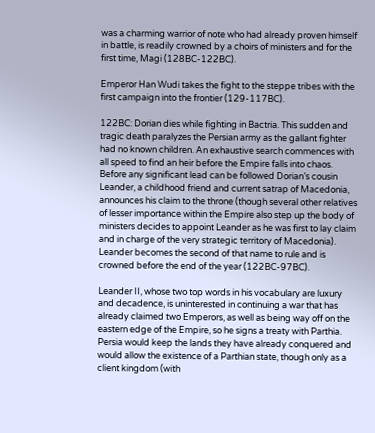was a charming warrior of note who had already proven himself in battle, is readily crowned by a choirs of ministers and for the first time, Magi (128BC-122BC).

Emperor Han Wudi takes the fight to the steppe tribes with the first campaign into the frontier (129-117BC).

122BC: Dorian dies while fighting in Bactria. This sudden and tragic death paralyzes the Persian army as the gallant fighter had no known children. An exhaustive search commences with all speed to find an heir before the Empire falls into chaos. Before any significant lead can be followed Dorian’s cousin Leander, a childhood friend and current satrap of Macedonia, announces his claim to the throne (though several other relatives of lesser importance within the Empire also step up the body of ministers decides to appoint Leander as he was first to lay claim and in charge of the very strategic territory of Macedonia). Leander becomes the second of that name to rule and is crowned before the end of the year (122BC-97BC).

Leander II, whose two top words in his vocabulary are luxury and decadence, is uninterested in continuing a war that has already claimed two Emperors, as well as being way off on the eastern edge of the Empire, so he signs a treaty with Parthia. Persia would keep the lands they have already conquered and would allow the existence of a Parthian state, though only as a client kingdom (with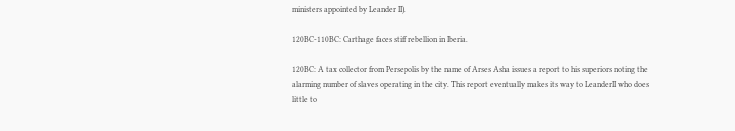ministers appointed by Leander II).

120BC-110BC: Carthage faces stiff rebellion in Iberia.

120BC: A tax collector from Persepolis by the name of Arses Asha issues a report to his superiors noting the alarming number of slaves operating in the city. This report eventually makes its way to LeanderII who does little to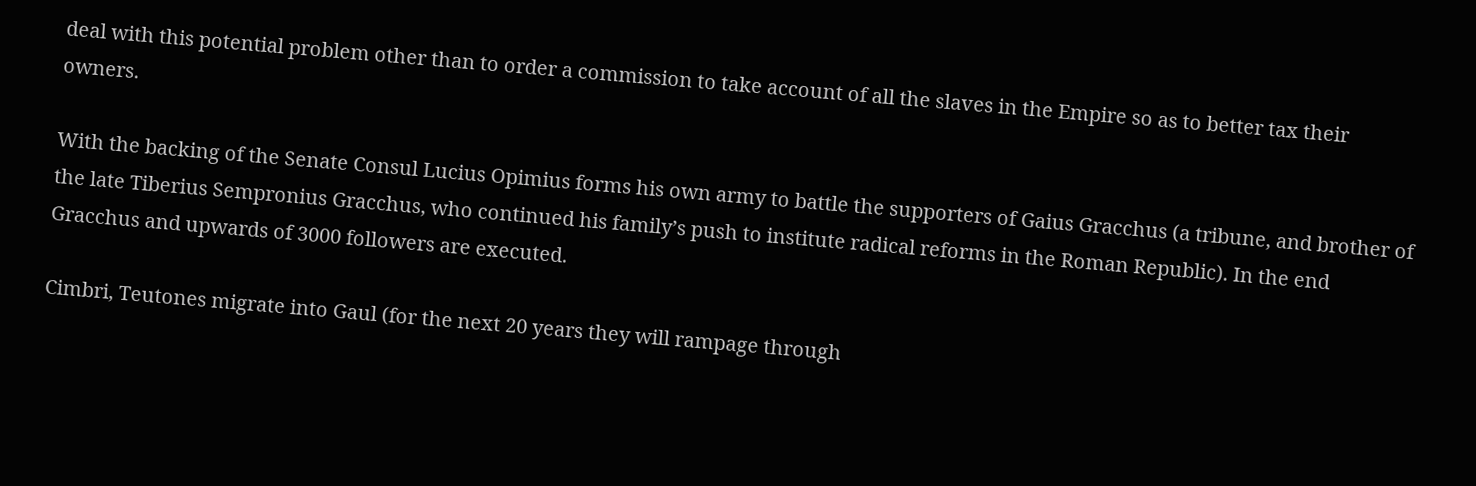deal with this potential problem other than to order a commission to take account of all the slaves in the Empire so as to better tax their owners.

With the backing of the Senate Consul Lucius Opimius forms his own army to battle the supporters of Gaius Gracchus (a tribune, and brother of the late Tiberius Sempronius Gracchus, who continued his family’s push to institute radical reforms in the Roman Republic). In the end Gracchus and upwards of 3000 followers are executed.

Cimbri, Teutones migrate into Gaul (for the next 20 years they will rampage through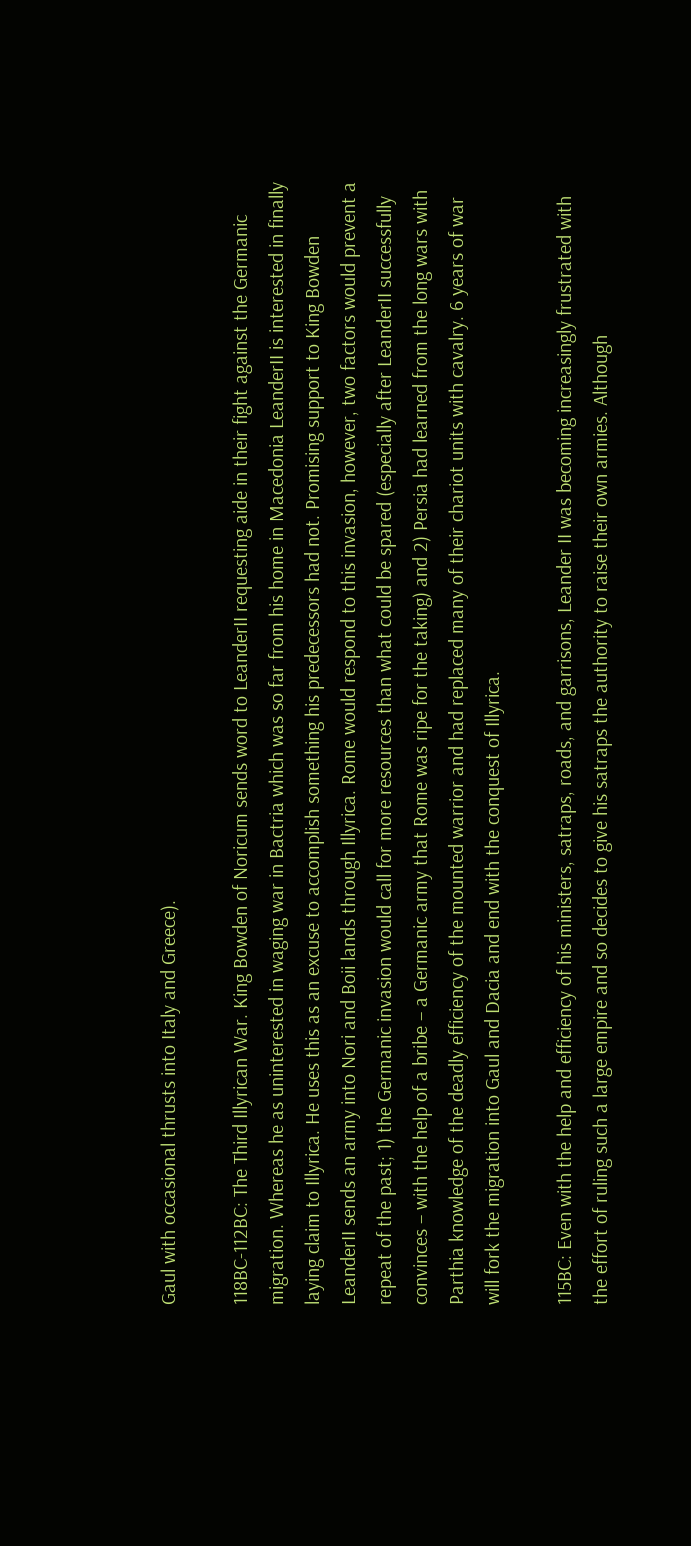Gaul with occasional thrusts into Italy and Greece).

118BC-112BC: The Third Illyrican War. King Bowden of Noricum sends word to LeanderII requesting aide in their fight against the Germanic migration. Whereas he as uninterested in waging war in Bactria which was so far from his home in Macedonia LeanderII is interested in finally laying claim to Illyrica. He uses this as an excuse to accomplish something his predecessors had not. Promising support to King Bowden LeanderII sends an army into Nori and Boii lands through Illyrica. Rome would respond to this invasion, however, two factors would prevent a repeat of the past; 1) the Germanic invasion would call for more resources than what could be spared (especially after LeanderII successfully convinces – with the help of a bribe – a Germanic army that Rome was ripe for the taking) and 2) Persia had learned from the long wars with Parthia knowledge of the deadly efficiency of the mounted warrior and had replaced many of their chariot units with cavalry. 6 years of war will fork the migration into Gaul and Dacia and end with the conquest of Illyrica.

115BC: Even with the help and efficiency of his ministers, satraps, roads, and garrisons, Leander II was becoming increasingly frustrated with the effort of ruling such a large empire and so decides to give his satraps the authority to raise their own armies. Although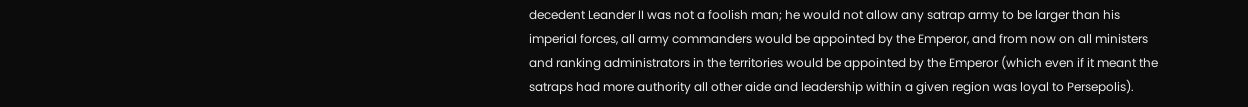decedent Leander II was not a foolish man; he would not allow any satrap army to be larger than his imperial forces, all army commanders would be appointed by the Emperor, and from now on all ministers and ranking administrators in the territories would be appointed by the Emperor (which even if it meant the satraps had more authority all other aide and leadership within a given region was loyal to Persepolis).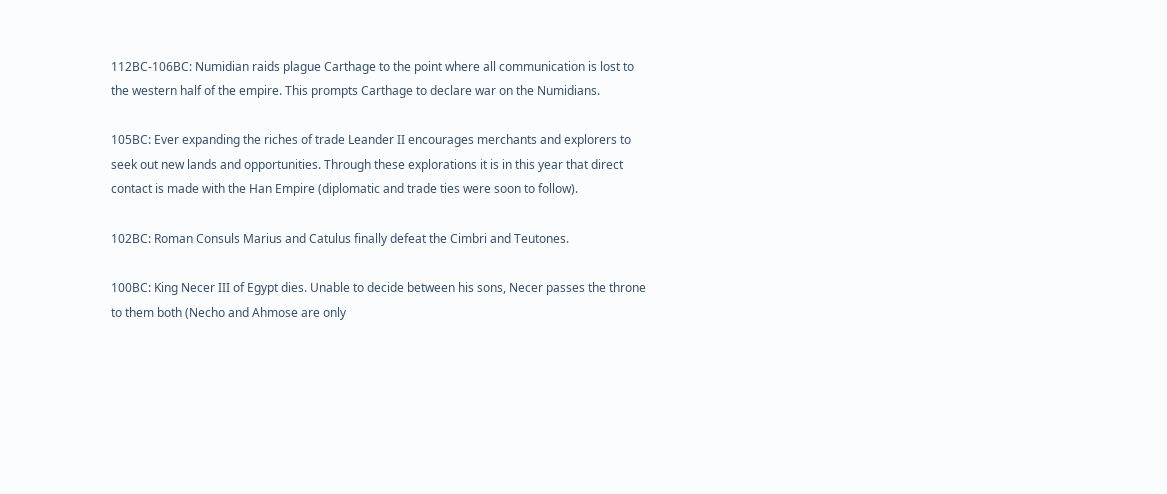112BC-106BC: Numidian raids plague Carthage to the point where all communication is lost to the western half of the empire. This prompts Carthage to declare war on the Numidians.

105BC: Ever expanding the riches of trade Leander II encourages merchants and explorers to seek out new lands and opportunities. Through these explorations it is in this year that direct contact is made with the Han Empire (diplomatic and trade ties were soon to follow).

102BC: Roman Consuls Marius and Catulus finally defeat the Cimbri and Teutones.

100BC: King Necer III of Egypt dies. Unable to decide between his sons, Necer passes the throne to them both (Necho and Ahmose are only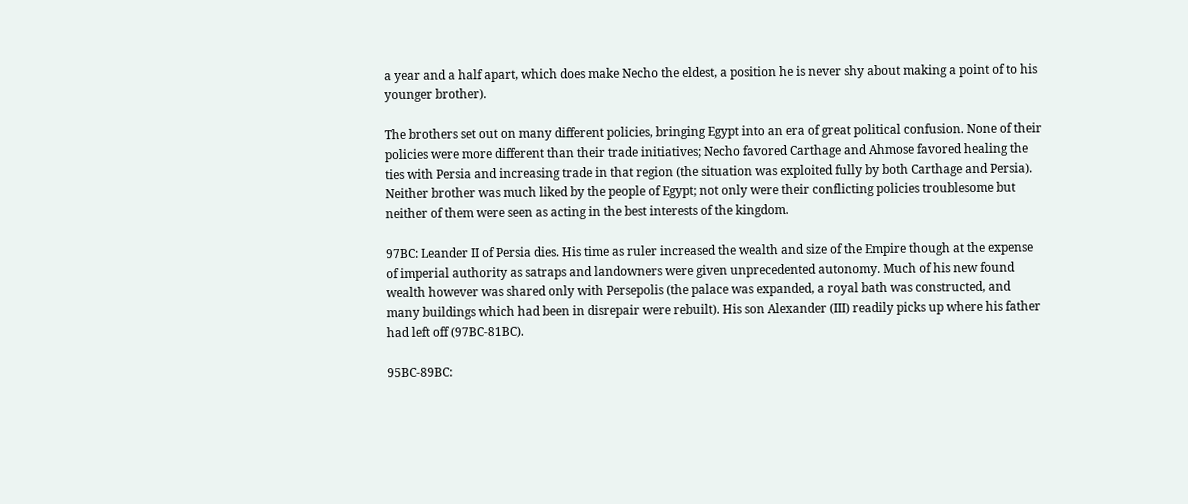a year and a half apart, which does make Necho the eldest, a position he is never shy about making a point of to his younger brother).

The brothers set out on many different policies, bringing Egypt into an era of great political confusion. None of their policies were more different than their trade initiatives; Necho favored Carthage and Ahmose favored healing the ties with Persia and increasing trade in that region (the situation was exploited fully by both Carthage and Persia). Neither brother was much liked by the people of Egypt; not only were their conflicting policies troublesome but neither of them were seen as acting in the best interests of the kingdom.

97BC: Leander II of Persia dies. His time as ruler increased the wealth and size of the Empire though at the expense of imperial authority as satraps and landowners were given unprecedented autonomy. Much of his new found wealth however was shared only with Persepolis (the palace was expanded, a royal bath was constructed, and many buildings which had been in disrepair were rebuilt). His son Alexander (III) readily picks up where his father had left off (97BC-81BC).

95BC-89BC: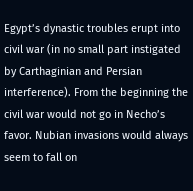Egypt’s dynastic troubles erupt into civil war (in no small part instigated by Carthaginian and Persian interference). From the beginning the civil war would not go in Necho’s favor. Nubian invasions would always seem to fall on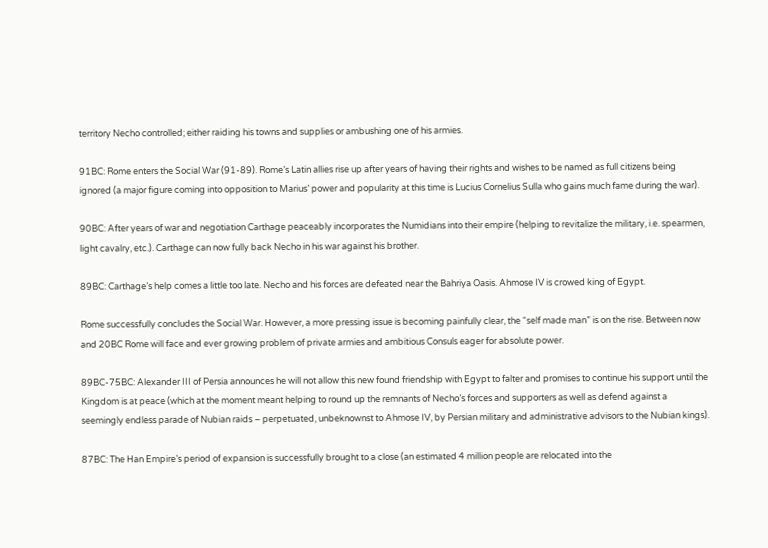territory Necho controlled; either raiding his towns and supplies or ambushing one of his armies.

91BC: Rome enters the Social War (91-89). Rome’s Latin allies rise up after years of having their rights and wishes to be named as full citizens being ignored (a major figure coming into opposition to Marius’ power and popularity at this time is Lucius Cornelius Sulla who gains much fame during the war).

90BC: After years of war and negotiation Carthage peaceably incorporates the Numidians into their empire (helping to revitalize the military, i.e. spearmen, light cavalry, etc.). Carthage can now fully back Necho in his war against his brother.

89BC: Carthage’s help comes a little too late. Necho and his forces are defeated near the Bahriya Oasis. Ahmose IV is crowed king of Egypt.

Rome successfully concludes the Social War. However, a more pressing issue is becoming painfully clear, the “self made man” is on the rise. Between now and 20BC Rome will face and ever growing problem of private armies and ambitious Consuls eager for absolute power.

89BC-75BC: Alexander III of Persia announces he will not allow this new found friendship with Egypt to falter and promises to continue his support until the Kingdom is at peace (which at the moment meant helping to round up the remnants of Necho’s forces and supporters as well as defend against a seemingly endless parade of Nubian raids – perpetuated, unbeknownst to Ahmose IV, by Persian military and administrative advisors to the Nubian kings).

87BC: The Han Empire’s period of expansion is successfully brought to a close (an estimated 4 million people are relocated into the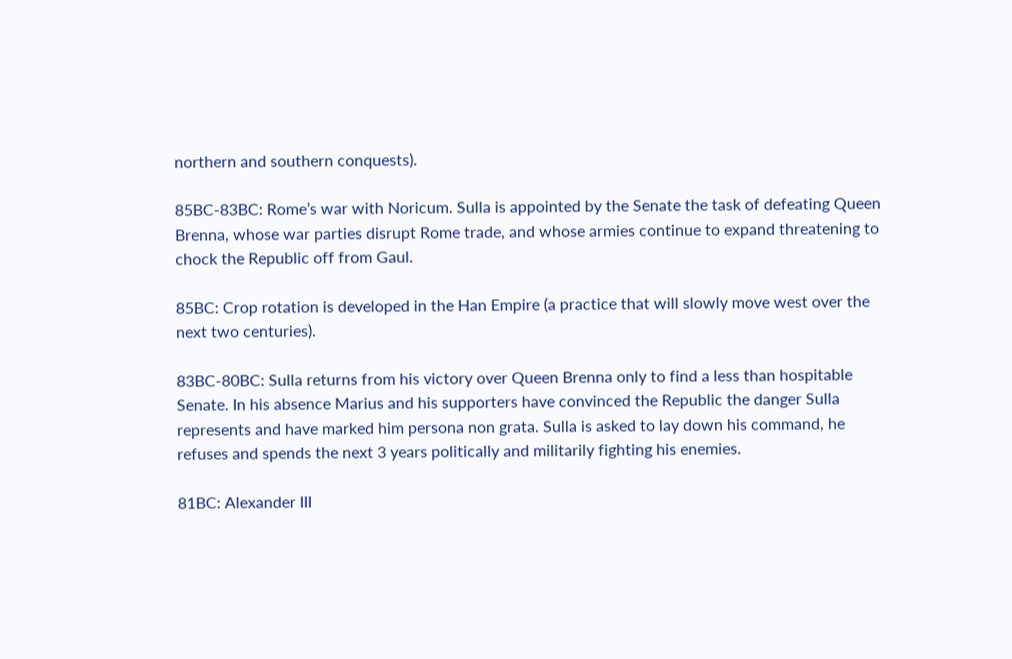northern and southern conquests).

85BC-83BC: Rome’s war with Noricum. Sulla is appointed by the Senate the task of defeating Queen Brenna, whose war parties disrupt Rome trade, and whose armies continue to expand threatening to chock the Republic off from Gaul.

85BC: Crop rotation is developed in the Han Empire (a practice that will slowly move west over the next two centuries).

83BC-80BC: Sulla returns from his victory over Queen Brenna only to find a less than hospitable Senate. In his absence Marius and his supporters have convinced the Republic the danger Sulla represents and have marked him persona non grata. Sulla is asked to lay down his command, he refuses and spends the next 3 years politically and militarily fighting his enemies.

81BC: Alexander III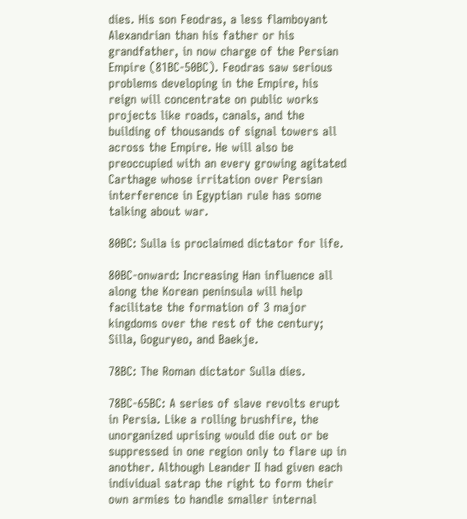dies. His son Feodras, a less flamboyant Alexandrian than his father or his grandfather, in now charge of the Persian Empire (81BC-50BC). Feodras saw serious problems developing in the Empire, his reign will concentrate on public works projects like roads, canals, and the building of thousands of signal towers all across the Empire. He will also be preoccupied with an every growing agitated Carthage whose irritation over Persian interference in Egyptian rule has some talking about war.

80BC: Sulla is proclaimed dictator for life.

80BC-onward: Increasing Han influence all along the Korean peninsula will help facilitate the formation of 3 major kingdoms over the rest of the century; Silla, Goguryeo, and Baekje.

78BC: The Roman dictator Sulla dies.

78BC-65BC: A series of slave revolts erupt in Persia. Like a rolling brushfire, the unorganized uprising would die out or be suppressed in one region only to flare up in another. Although Leander II had given each individual satrap the right to form their own armies to handle smaller internal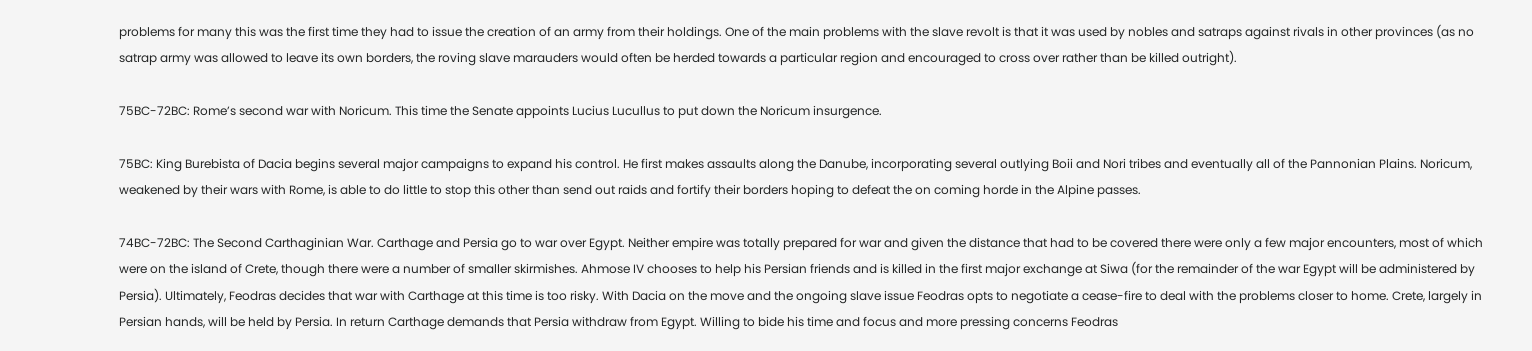problems for many this was the first time they had to issue the creation of an army from their holdings. One of the main problems with the slave revolt is that it was used by nobles and satraps against rivals in other provinces (as no satrap army was allowed to leave its own borders, the roving slave marauders would often be herded towards a particular region and encouraged to cross over rather than be killed outright).

75BC-72BC: Rome’s second war with Noricum. This time the Senate appoints Lucius Lucullus to put down the Noricum insurgence.

75BC: King Burebista of Dacia begins several major campaigns to expand his control. He first makes assaults along the Danube, incorporating several outlying Boii and Nori tribes and eventually all of the Pannonian Plains. Noricum, weakened by their wars with Rome, is able to do little to stop this other than send out raids and fortify their borders hoping to defeat the on coming horde in the Alpine passes.

74BC-72BC: The Second Carthaginian War. Carthage and Persia go to war over Egypt. Neither empire was totally prepared for war and given the distance that had to be covered there were only a few major encounters, most of which were on the island of Crete, though there were a number of smaller skirmishes. Ahmose IV chooses to help his Persian friends and is killed in the first major exchange at Siwa (for the remainder of the war Egypt will be administered by Persia). Ultimately, Feodras decides that war with Carthage at this time is too risky. With Dacia on the move and the ongoing slave issue Feodras opts to negotiate a cease-fire to deal with the problems closer to home. Crete, largely in Persian hands, will be held by Persia. In return Carthage demands that Persia withdraw from Egypt. Willing to bide his time and focus and more pressing concerns Feodras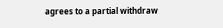agrees to a partial withdraw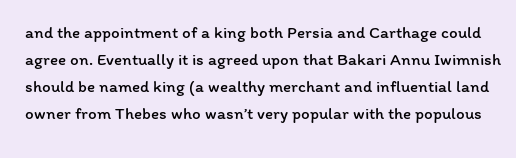and the appointment of a king both Persia and Carthage could agree on. Eventually it is agreed upon that Bakari Annu Iwimnish should be named king (a wealthy merchant and influential land owner from Thebes who wasn’t very popular with the populous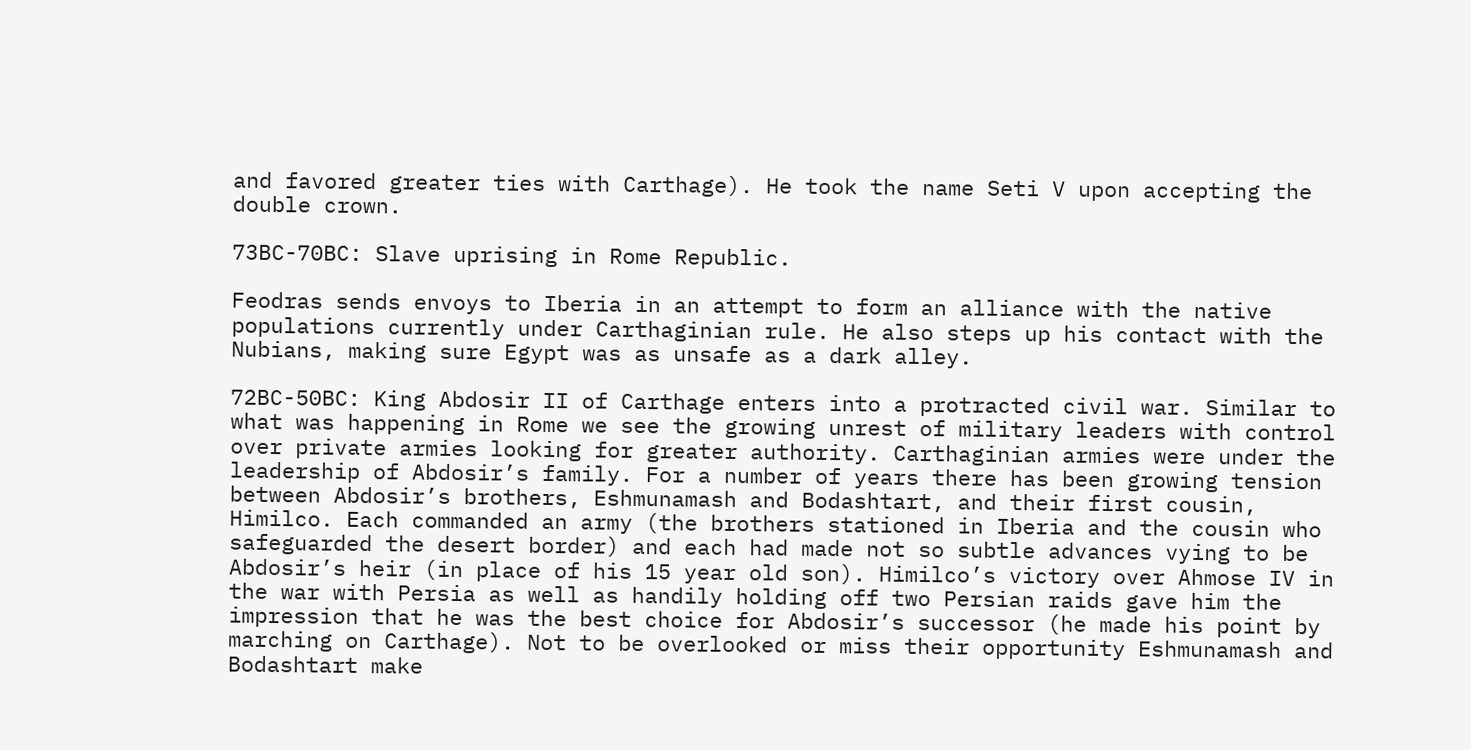and favored greater ties with Carthage). He took the name Seti V upon accepting the double crown.

73BC-70BC: Slave uprising in Rome Republic.

Feodras sends envoys to Iberia in an attempt to form an alliance with the native populations currently under Carthaginian rule. He also steps up his contact with the Nubians, making sure Egypt was as unsafe as a dark alley.

72BC-50BC: King Abdosir II of Carthage enters into a protracted civil war. Similar to what was happening in Rome we see the growing unrest of military leaders with control over private armies looking for greater authority. Carthaginian armies were under the leadership of Abdosir’s family. For a number of years there has been growing tension between Abdosir’s brothers, Eshmunamash and Bodashtart, and their first cousin, Himilco. Each commanded an army (the brothers stationed in Iberia and the cousin who safeguarded the desert border) and each had made not so subtle advances vying to be Abdosir’s heir (in place of his 15 year old son). Himilco’s victory over Ahmose IV in the war with Persia as well as handily holding off two Persian raids gave him the impression that he was the best choice for Abdosir’s successor (he made his point by marching on Carthage). Not to be overlooked or miss their opportunity Eshmunamash and Bodashtart make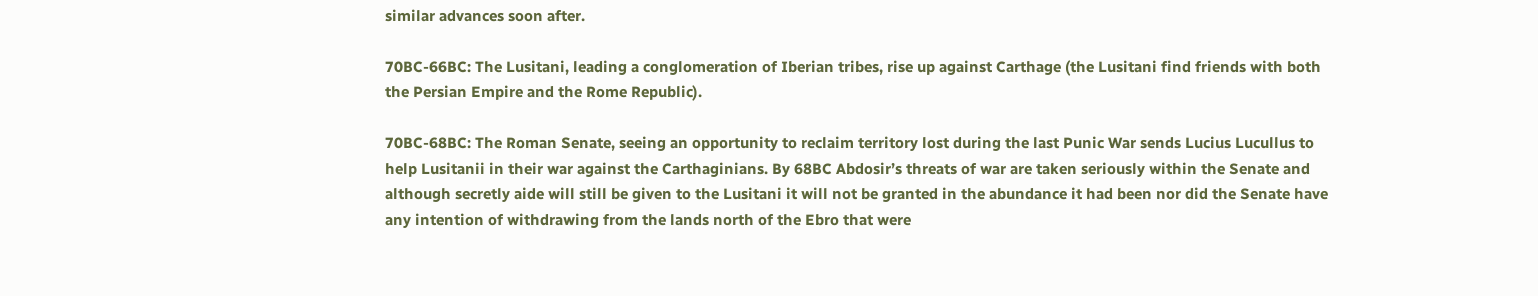similar advances soon after.

70BC-66BC: The Lusitani, leading a conglomeration of Iberian tribes, rise up against Carthage (the Lusitani find friends with both the Persian Empire and the Rome Republic).

70BC-68BC: The Roman Senate, seeing an opportunity to reclaim territory lost during the last Punic War sends Lucius Lucullus to help Lusitanii in their war against the Carthaginians. By 68BC Abdosir’s threats of war are taken seriously within the Senate and although secretly aide will still be given to the Lusitani it will not be granted in the abundance it had been nor did the Senate have any intention of withdrawing from the lands north of the Ebro that were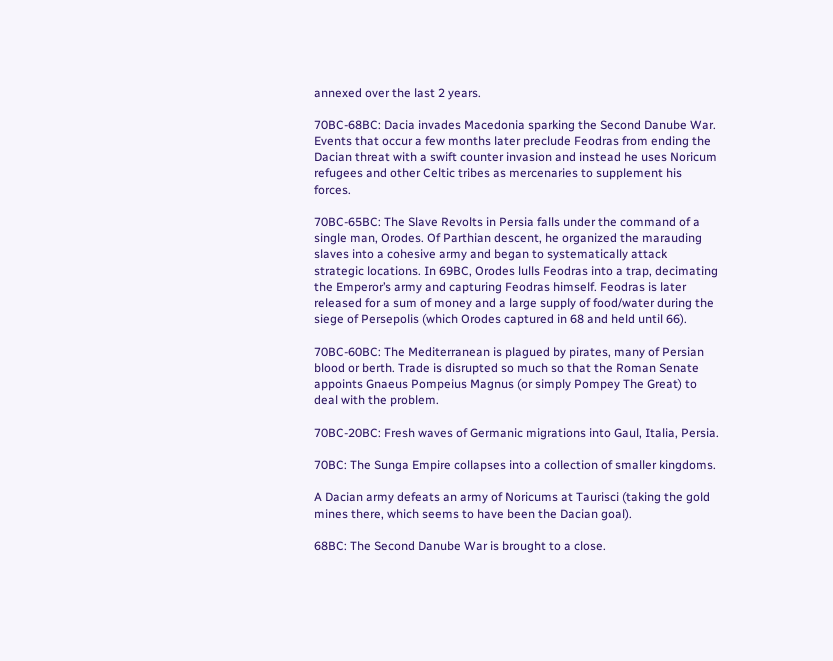annexed over the last 2 years.

70BC-68BC: Dacia invades Macedonia sparking the Second Danube War. Events that occur a few months later preclude Feodras from ending the Dacian threat with a swift counter invasion and instead he uses Noricum refugees and other Celtic tribes as mercenaries to supplement his forces.

70BC-65BC: The Slave Revolts in Persia falls under the command of a single man, Orodes. Of Parthian descent, he organized the marauding slaves into a cohesive army and began to systematically attack strategic locations. In 69BC, Orodes lulls Feodras into a trap, decimating the Emperor’s army and capturing Feodras himself. Feodras is later released for a sum of money and a large supply of food/water during the siege of Persepolis (which Orodes captured in 68 and held until 66).

70BC-60BC: The Mediterranean is plagued by pirates, many of Persian blood or berth. Trade is disrupted so much so that the Roman Senate appoints Gnaeus Pompeius Magnus (or simply Pompey The Great) to deal with the problem.

70BC-20BC: Fresh waves of Germanic migrations into Gaul, Italia, Persia.

70BC: The Sunga Empire collapses into a collection of smaller kingdoms.

A Dacian army defeats an army of Noricums at Taurisci (taking the gold mines there, which seems to have been the Dacian goal).

68BC: The Second Danube War is brought to a close.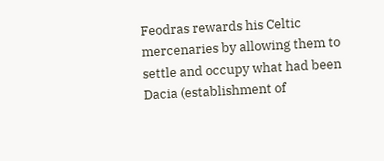Feodras rewards his Celtic mercenaries by allowing them to settle and occupy what had been Dacia (establishment of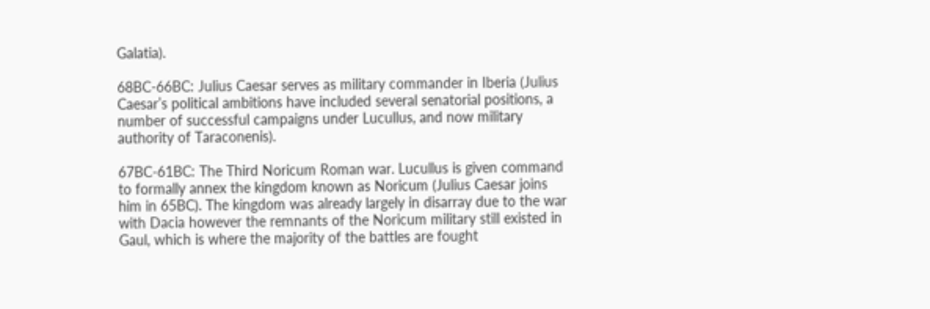Galatia).

68BC-66BC: Julius Caesar serves as military commander in Iberia (Julius Caesar’s political ambitions have included several senatorial positions, a number of successful campaigns under Lucullus, and now military authority of Taraconenis).

67BC-61BC: The Third Noricum Roman war. Lucullus is given command to formally annex the kingdom known as Noricum (Julius Caesar joins him in 65BC). The kingdom was already largely in disarray due to the war with Dacia however the remnants of the Noricum military still existed in Gaul, which is where the majority of the battles are fought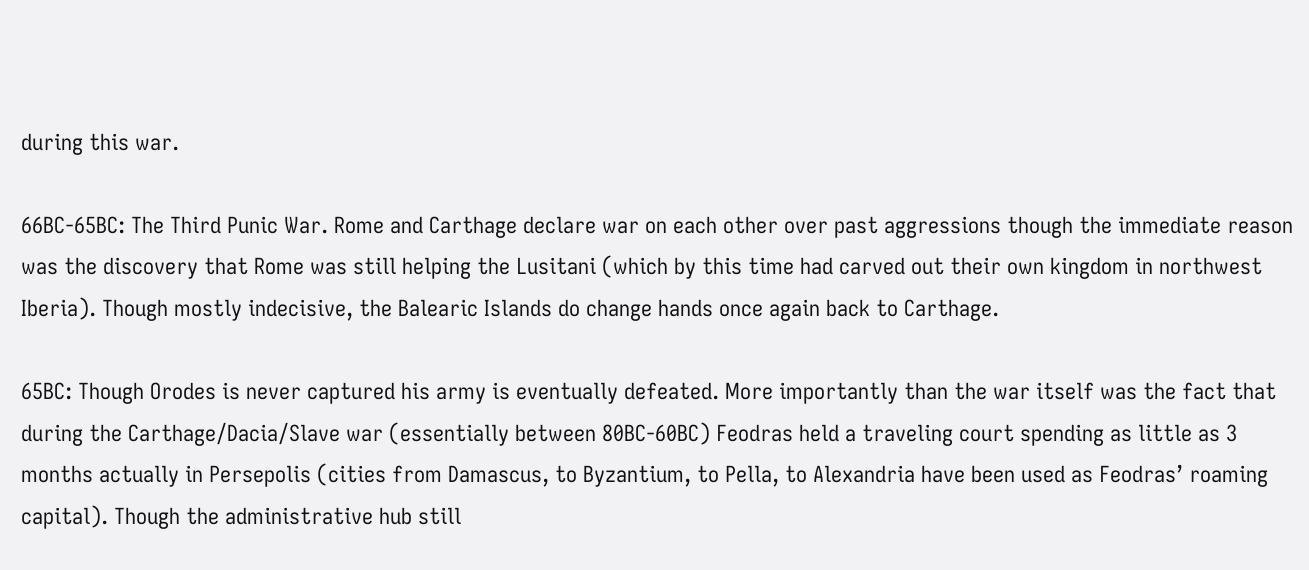during this war.

66BC-65BC: The Third Punic War. Rome and Carthage declare war on each other over past aggressions though the immediate reason was the discovery that Rome was still helping the Lusitani (which by this time had carved out their own kingdom in northwest Iberia). Though mostly indecisive, the Balearic Islands do change hands once again back to Carthage.

65BC: Though Orodes is never captured his army is eventually defeated. More importantly than the war itself was the fact that during the Carthage/Dacia/Slave war (essentially between 80BC-60BC) Feodras held a traveling court spending as little as 3 months actually in Persepolis (cities from Damascus, to Byzantium, to Pella, to Alexandria have been used as Feodras’ roaming capital). Though the administrative hub still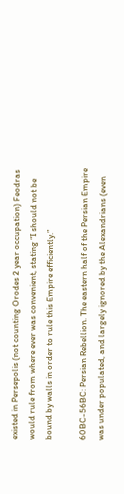existed in Persepolis (not counting Orodes 2 year occupation) Feodras would rule from where ever was convenient, stating “I should not be bound by walls in order to rule this Empire efficiently.”

60BC-56BC: Persian Rebellion. The eastern half of the Persian Empire was under populated, and largely ignored by the Alexandrians (even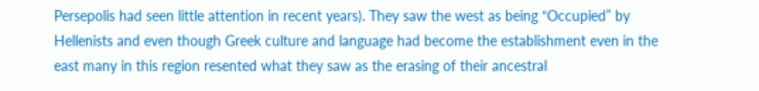Persepolis had seen little attention in recent years). They saw the west as being “Occupied” by Hellenists and even though Greek culture and language had become the establishment even in the east many in this region resented what they saw as the erasing of their ancestral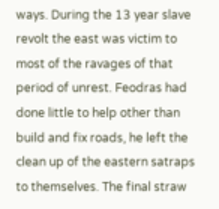ways. During the 13 year slave revolt the east was victim to most of the ravages of that period of unrest. Feodras had done little to help other than build and fix roads, he left the clean up of the eastern satraps to themselves. The final straw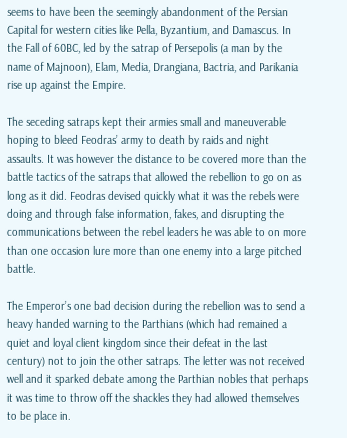seems to have been the seemingly abandonment of the Persian Capital for western cities like Pella, Byzantium, and Damascus. In the Fall of 60BC, led by the satrap of Persepolis (a man by the name of Majnoon), Elam, Media, Drangiana, Bactria, and Parikania rise up against the Empire.

The seceding satraps kept their armies small and maneuverable hoping to bleed Feodras’ army to death by raids and night assaults. It was however the distance to be covered more than the battle tactics of the satraps that allowed the rebellion to go on as long as it did. Feodras devised quickly what it was the rebels were doing and through false information, fakes, and disrupting the communications between the rebel leaders he was able to on more than one occasion lure more than one enemy into a large pitched battle.

The Emperor’s one bad decision during the rebellion was to send a heavy handed warning to the Parthians (which had remained a quiet and loyal client kingdom since their defeat in the last century) not to join the other satraps. The letter was not received well and it sparked debate among the Parthian nobles that perhaps it was time to throw off the shackles they had allowed themselves to be place in.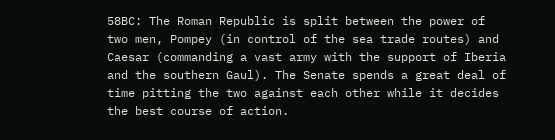58BC: The Roman Republic is split between the power of two men, Pompey (in control of the sea trade routes) and Caesar (commanding a vast army with the support of Iberia and the southern Gaul). The Senate spends a great deal of time pitting the two against each other while it decides the best course of action.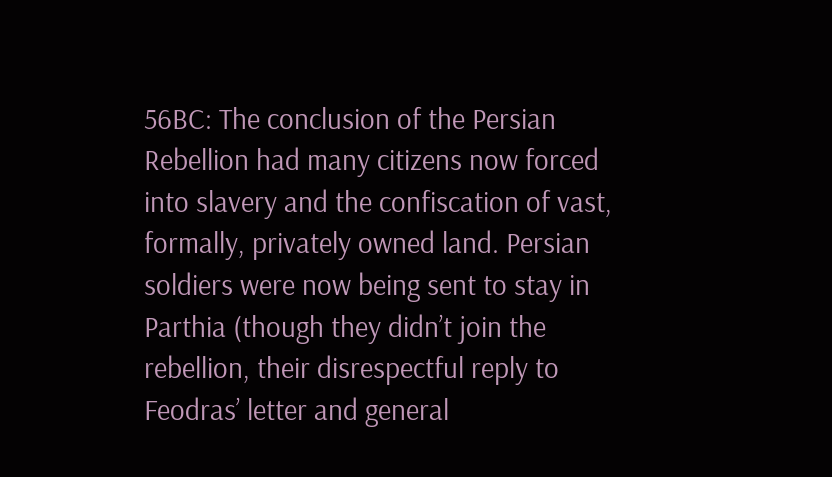56BC: The conclusion of the Persian Rebellion had many citizens now forced into slavery and the confiscation of vast, formally, privately owned land. Persian soldiers were now being sent to stay in Parthia (though they didn’t join the rebellion, their disrespectful reply to Feodras’ letter and general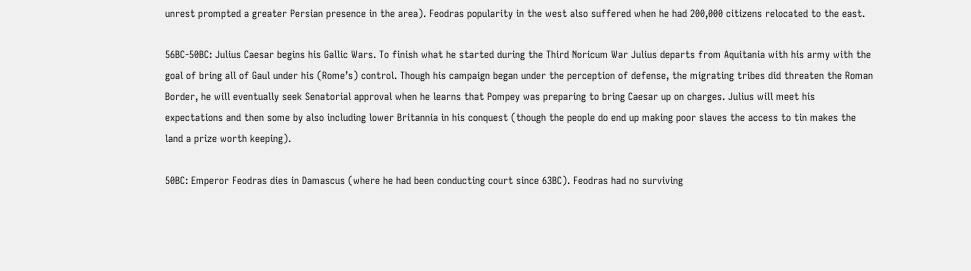unrest prompted a greater Persian presence in the area). Feodras popularity in the west also suffered when he had 200,000 citizens relocated to the east.

56BC-50BC: Julius Caesar begins his Gallic Wars. To finish what he started during the Third Noricum War Julius departs from Aquitania with his army with the goal of bring all of Gaul under his (Rome’s) control. Though his campaign began under the perception of defense, the migrating tribes did threaten the Roman Border, he will eventually seek Senatorial approval when he learns that Pompey was preparing to bring Caesar up on charges. Julius will meet his expectations and then some by also including lower Britannia in his conquest (though the people do end up making poor slaves the access to tin makes the land a prize worth keeping).

50BC: Emperor Feodras dies in Damascus (where he had been conducting court since 63BC). Feodras had no surviving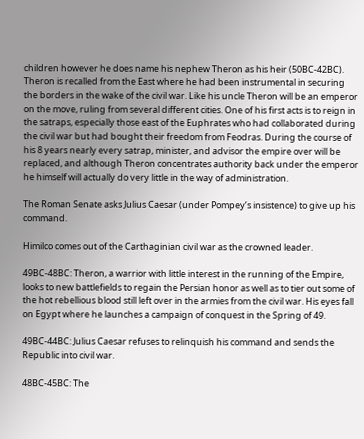children however he does name his nephew Theron as his heir (50BC-42BC). Theron is recalled from the East where he had been instrumental in securing the borders in the wake of the civil war. Like his uncle Theron will be an emperor on the move, ruling from several different cities. One of his first acts is to reign in the satraps, especially those east of the Euphrates who had collaborated during the civil war but had bought their freedom from Feodras. During the course of his 8 years nearly every satrap, minister, and advisor the empire over will be replaced, and although Theron concentrates authority back under the emperor he himself will actually do very little in the way of administration.

The Roman Senate asks Julius Caesar (under Pompey’s insistence) to give up his command.

Himilco comes out of the Carthaginian civil war as the crowned leader.

49BC-48BC: Theron, a warrior with little interest in the running of the Empire, looks to new battlefields to regain the Persian honor as well as to tier out some of the hot rebellious blood still left over in the armies from the civil war. His eyes fall on Egypt where he launches a campaign of conquest in the Spring of 49.

49BC-44BC: Julius Caesar refuses to relinquish his command and sends the Republic into civil war.

48BC-45BC: The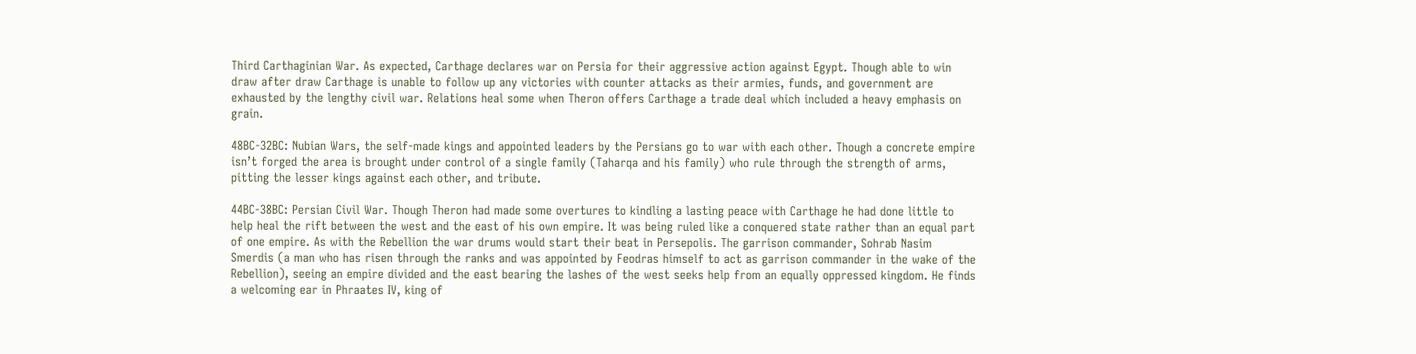Third Carthaginian War. As expected, Carthage declares war on Persia for their aggressive action against Egypt. Though able to win draw after draw Carthage is unable to follow up any victories with counter attacks as their armies, funds, and government are exhausted by the lengthy civil war. Relations heal some when Theron offers Carthage a trade deal which included a heavy emphasis on grain.

48BC-32BC: Nubian Wars, the self-made kings and appointed leaders by the Persians go to war with each other. Though a concrete empire isn’t forged the area is brought under control of a single family (Taharqa and his family) who rule through the strength of arms, pitting the lesser kings against each other, and tribute.

44BC-38BC: Persian Civil War. Though Theron had made some overtures to kindling a lasting peace with Carthage he had done little to help heal the rift between the west and the east of his own empire. It was being ruled like a conquered state rather than an equal part of one empire. As with the Rebellion the war drums would start their beat in Persepolis. The garrison commander, Sohrab Nasim Smerdis (a man who has risen through the ranks and was appointed by Feodras himself to act as garrison commander in the wake of the Rebellion), seeing an empire divided and the east bearing the lashes of the west seeks help from an equally oppressed kingdom. He finds a welcoming ear in Phraates IV, king of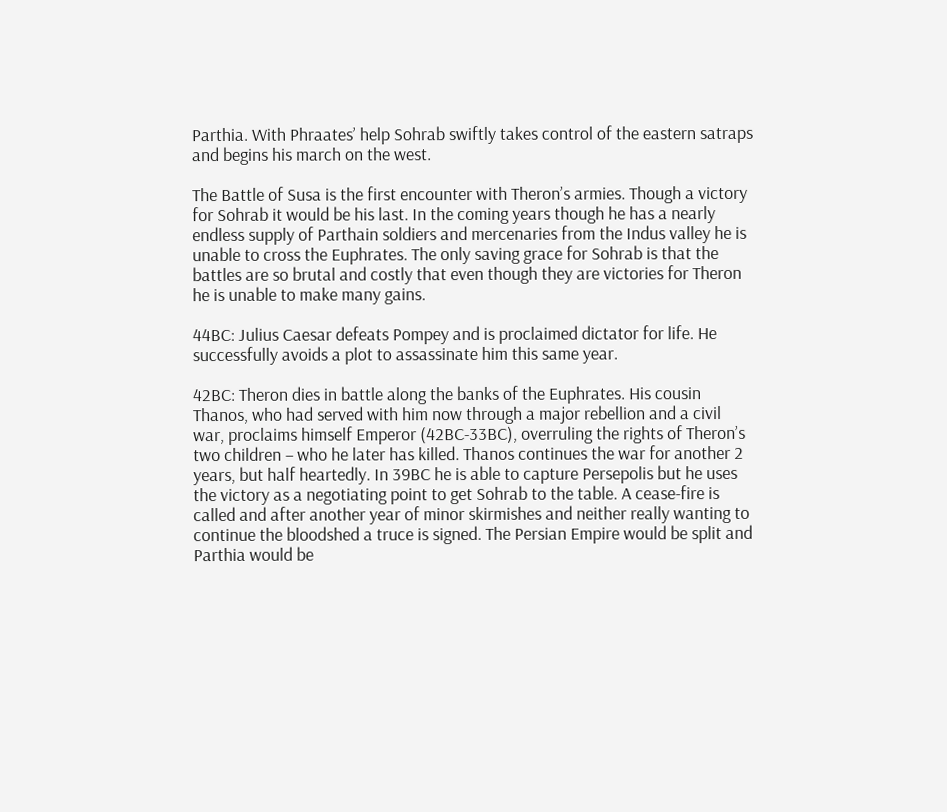Parthia. With Phraates’ help Sohrab swiftly takes control of the eastern satraps and begins his march on the west.

The Battle of Susa is the first encounter with Theron’s armies. Though a victory for Sohrab it would be his last. In the coming years though he has a nearly endless supply of Parthain soldiers and mercenaries from the Indus valley he is unable to cross the Euphrates. The only saving grace for Sohrab is that the battles are so brutal and costly that even though they are victories for Theron he is unable to make many gains.

44BC: Julius Caesar defeats Pompey and is proclaimed dictator for life. He successfully avoids a plot to assassinate him this same year.

42BC: Theron dies in battle along the banks of the Euphrates. His cousin Thanos, who had served with him now through a major rebellion and a civil war, proclaims himself Emperor (42BC-33BC), overruling the rights of Theron’s two children – who he later has killed. Thanos continues the war for another 2 years, but half heartedly. In 39BC he is able to capture Persepolis but he uses the victory as a negotiating point to get Sohrab to the table. A cease-fire is called and after another year of minor skirmishes and neither really wanting to continue the bloodshed a truce is signed. The Persian Empire would be split and Parthia would be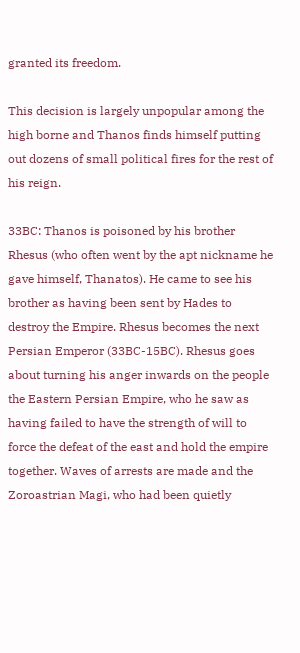granted its freedom.

This decision is largely unpopular among the high borne and Thanos finds himself putting out dozens of small political fires for the rest of his reign.

33BC: Thanos is poisoned by his brother Rhesus (who often went by the apt nickname he gave himself, Thanatos). He came to see his brother as having been sent by Hades to destroy the Empire. Rhesus becomes the next Persian Emperor (33BC-15BC). Rhesus goes about turning his anger inwards on the people the Eastern Persian Empire, who he saw as having failed to have the strength of will to force the defeat of the east and hold the empire together. Waves of arrests are made and the Zoroastrian Magi, who had been quietly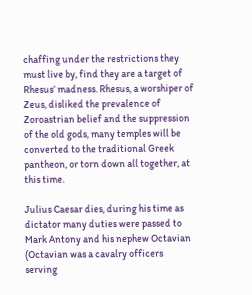chaffing under the restrictions they must live by, find they are a target of Rhesus’ madness. Rhesus, a worshiper of Zeus, disliked the prevalence of Zoroastrian belief and the suppression of the old gods, many temples will be converted to the traditional Greek pantheon, or torn down all together, at this time.

Julius Caesar dies, during his time as dictator many duties were passed to Mark Antony and his nephew Octavian (Octavian was a cavalry officers serving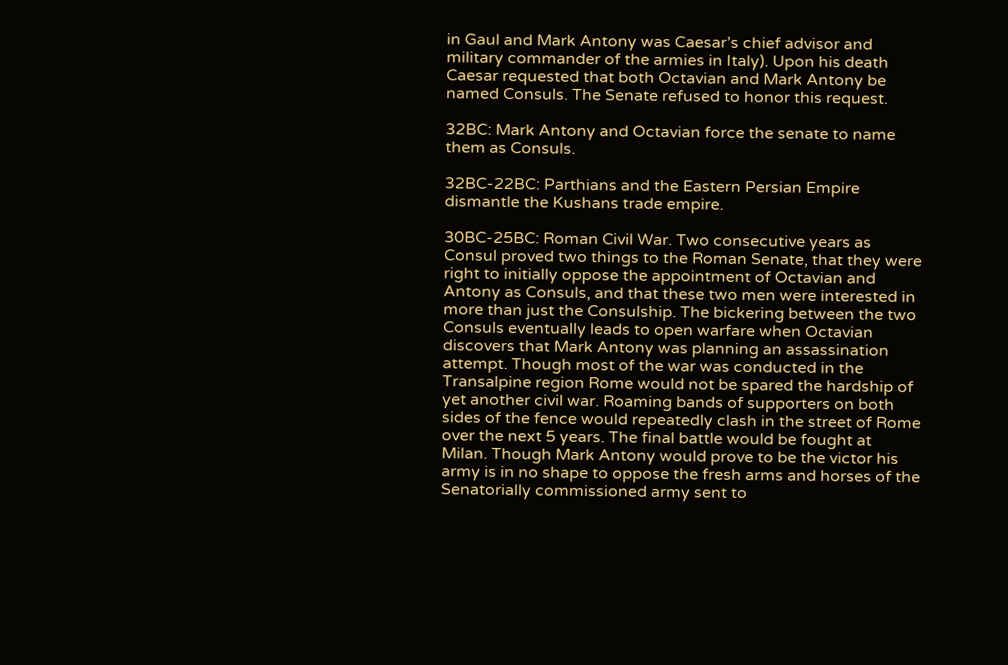in Gaul and Mark Antony was Caesar’s chief advisor and military commander of the armies in Italy). Upon his death Caesar requested that both Octavian and Mark Antony be named Consuls. The Senate refused to honor this request.

32BC: Mark Antony and Octavian force the senate to name them as Consuls.

32BC-22BC: Parthians and the Eastern Persian Empire dismantle the Kushans trade empire.

30BC-25BC: Roman Civil War. Two consecutive years as Consul proved two things to the Roman Senate, that they were right to initially oppose the appointment of Octavian and Antony as Consuls, and that these two men were interested in more than just the Consulship. The bickering between the two Consuls eventually leads to open warfare when Octavian discovers that Mark Antony was planning an assassination attempt. Though most of the war was conducted in the Transalpine region Rome would not be spared the hardship of yet another civil war. Roaming bands of supporters on both sides of the fence would repeatedly clash in the street of Rome over the next 5 years. The final battle would be fought at Milan. Though Mark Antony would prove to be the victor his army is in no shape to oppose the fresh arms and horses of the Senatorially commissioned army sent to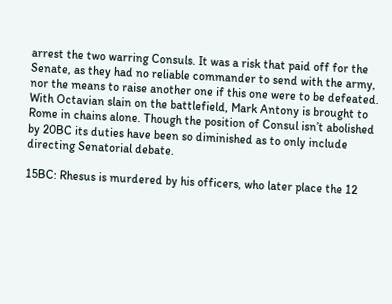arrest the two warring Consuls. It was a risk that paid off for the Senate, as they had no reliable commander to send with the army, nor the means to raise another one if this one were to be defeated. With Octavian slain on the battlefield, Mark Antony is brought to Rome in chains alone. Though the position of Consul isn’t abolished by 20BC its duties have been so diminished as to only include directing Senatorial debate.

15BC: Rhesus is murdered by his officers, who later place the 12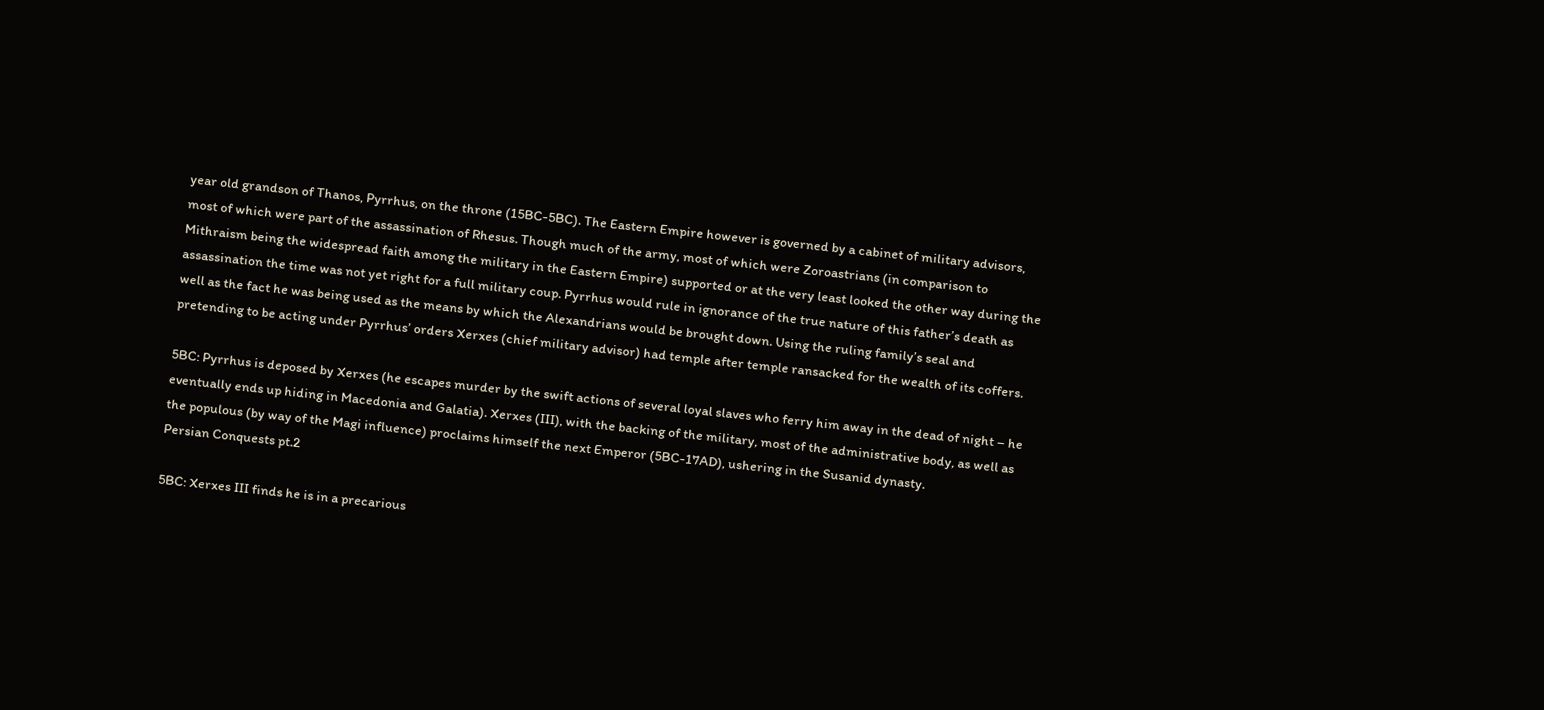year old grandson of Thanos, Pyrrhus, on the throne (15BC-5BC). The Eastern Empire however is governed by a cabinet of military advisors, most of which were part of the assassination of Rhesus. Though much of the army, most of which were Zoroastrians (in comparison to Mithraism being the widespread faith among the military in the Eastern Empire) supported or at the very least looked the other way during the assassination the time was not yet right for a full military coup. Pyrrhus would rule in ignorance of the true nature of this father’s death as well as the fact he was being used as the means by which the Alexandrians would be brought down. Using the ruling family’s seal and pretending to be acting under Pyrrhus’ orders Xerxes (chief military advisor) had temple after temple ransacked for the wealth of its coffers.

5BC: Pyrrhus is deposed by Xerxes (he escapes murder by the swift actions of several loyal slaves who ferry him away in the dead of night – he eventually ends up hiding in Macedonia and Galatia). Xerxes (III), with the backing of the military, most of the administrative body, as well as the populous (by way of the Magi influence) proclaims himself the next Emperor (5BC-17AD), ushering in the Susanid dynasty.
Persian Conquests pt.2

5BC: Xerxes III finds he is in a precarious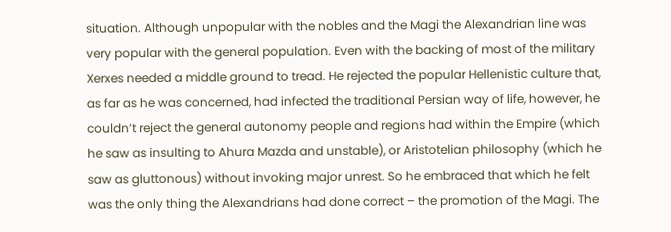situation. Although unpopular with the nobles and the Magi the Alexandrian line was very popular with the general population. Even with the backing of most of the military Xerxes needed a middle ground to tread. He rejected the popular Hellenistic culture that, as far as he was concerned, had infected the traditional Persian way of life, however, he couldn’t reject the general autonomy people and regions had within the Empire (which he saw as insulting to Ahura Mazda and unstable), or Aristotelian philosophy (which he saw as gluttonous) without invoking major unrest. So he embraced that which he felt was the only thing the Alexandrians had done correct – the promotion of the Magi. The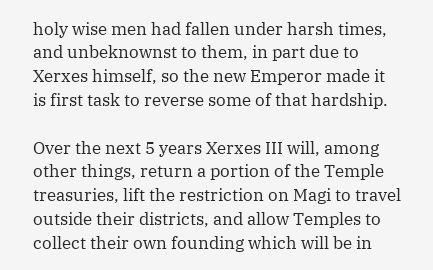holy wise men had fallen under harsh times, and unbeknownst to them, in part due to Xerxes himself, so the new Emperor made it is first task to reverse some of that hardship.

Over the next 5 years Xerxes III will, among other things, return a portion of the Temple treasuries, lift the restriction on Magi to travel outside their districts, and allow Temples to collect their own founding which will be in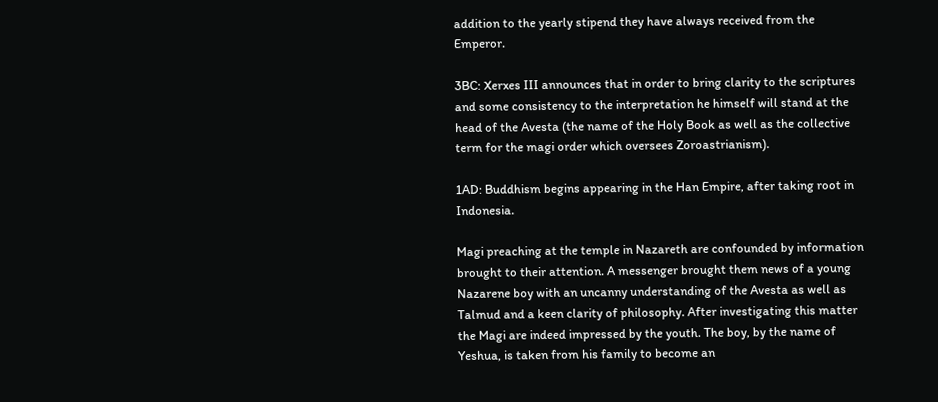addition to the yearly stipend they have always received from the Emperor.

3BC: Xerxes III announces that in order to bring clarity to the scriptures and some consistency to the interpretation he himself will stand at the head of the Avesta (the name of the Holy Book as well as the collective term for the magi order which oversees Zoroastrianism).

1AD: Buddhism begins appearing in the Han Empire, after taking root in Indonesia.

Magi preaching at the temple in Nazareth are confounded by information brought to their attention. A messenger brought them news of a young Nazarene boy with an uncanny understanding of the Avesta as well as Talmud and a keen clarity of philosophy. After investigating this matter the Magi are indeed impressed by the youth. The boy, by the name of Yeshua, is taken from his family to become an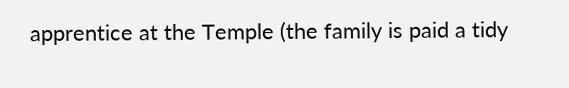apprentice at the Temple (the family is paid a tidy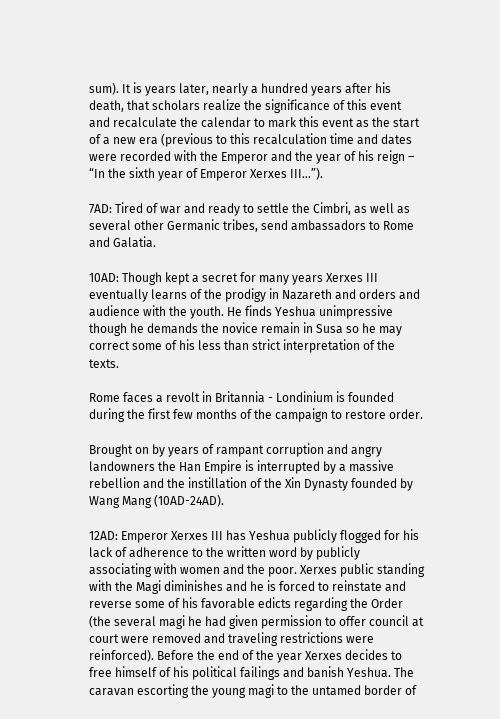sum). It is years later, nearly a hundred years after his death, that scholars realize the significance of this event and recalculate the calendar to mark this event as the start of a new era (previous to this recalculation time and dates were recorded with the Emperor and the year of his reign – “In the sixth year of Emperor Xerxes III…”).

7AD: Tired of war and ready to settle the Cimbri, as well as several other Germanic tribes, send ambassadors to Rome and Galatia.

10AD: Though kept a secret for many years Xerxes III eventually learns of the prodigy in Nazareth and orders and audience with the youth. He finds Yeshua unimpressive though he demands the novice remain in Susa so he may correct some of his less than strict interpretation of the texts.

Rome faces a revolt in Britannia - Londinium is founded during the first few months of the campaign to restore order.

Brought on by years of rampant corruption and angry landowners the Han Empire is interrupted by a massive rebellion and the instillation of the Xin Dynasty founded by Wang Mang (10AD-24AD).

12AD: Emperor Xerxes III has Yeshua publicly flogged for his lack of adherence to the written word by publicly associating with women and the poor. Xerxes public standing with the Magi diminishes and he is forced to reinstate and reverse some of his favorable edicts regarding the Order (the several magi he had given permission to offer council at court were removed and traveling restrictions were reinforced). Before the end of the year Xerxes decides to free himself of his political failings and banish Yeshua. The caravan escorting the young magi to the untamed border of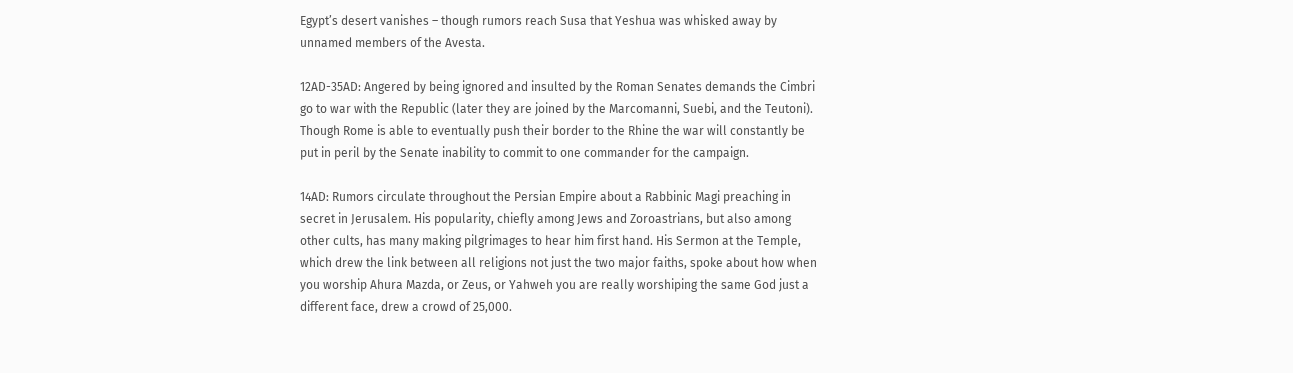Egypt’s desert vanishes – though rumors reach Susa that Yeshua was whisked away by unnamed members of the Avesta.

12AD-35AD: Angered by being ignored and insulted by the Roman Senates demands the Cimbri go to war with the Republic (later they are joined by the Marcomanni, Suebi, and the Teutoni). Though Rome is able to eventually push their border to the Rhine the war will constantly be put in peril by the Senate inability to commit to one commander for the campaign.

14AD: Rumors circulate throughout the Persian Empire about a Rabbinic Magi preaching in secret in Jerusalem. His popularity, chiefly among Jews and Zoroastrians, but also among other cults, has many making pilgrimages to hear him first hand. His Sermon at the Temple, which drew the link between all religions not just the two major faiths, spoke about how when you worship Ahura Mazda, or Zeus, or Yahweh you are really worshiping the same God just a different face, drew a crowd of 25,000.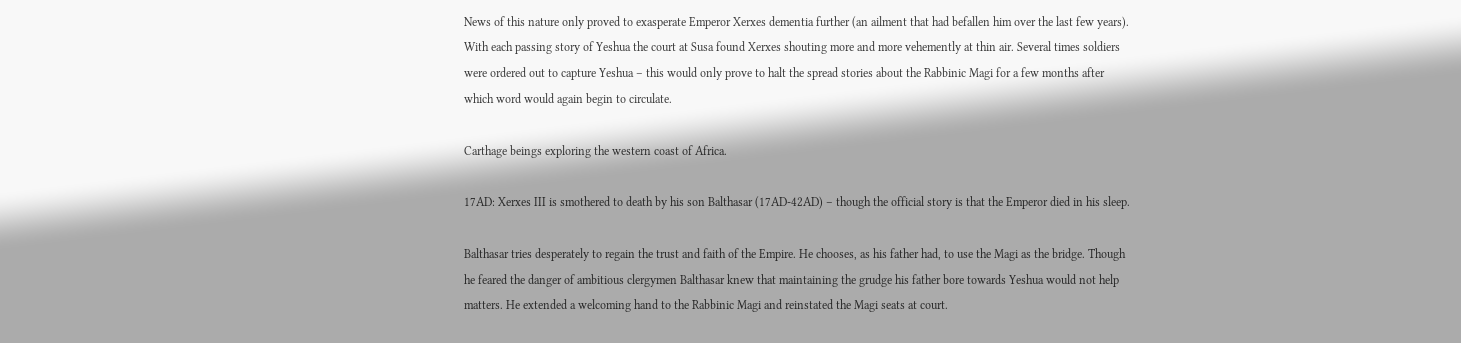News of this nature only proved to exasperate Emperor Xerxes dementia further (an ailment that had befallen him over the last few years). With each passing story of Yeshua the court at Susa found Xerxes shouting more and more vehemently at thin air. Several times soldiers were ordered out to capture Yeshua – this would only prove to halt the spread stories about the Rabbinic Magi for a few months after which word would again begin to circulate.

Carthage beings exploring the western coast of Africa.

17AD: Xerxes III is smothered to death by his son Balthasar (17AD-42AD) – though the official story is that the Emperor died in his sleep.

Balthasar tries desperately to regain the trust and faith of the Empire. He chooses, as his father had, to use the Magi as the bridge. Though he feared the danger of ambitious clergymen Balthasar knew that maintaining the grudge his father bore towards Yeshua would not help matters. He extended a welcoming hand to the Rabbinic Magi and reinstated the Magi seats at court.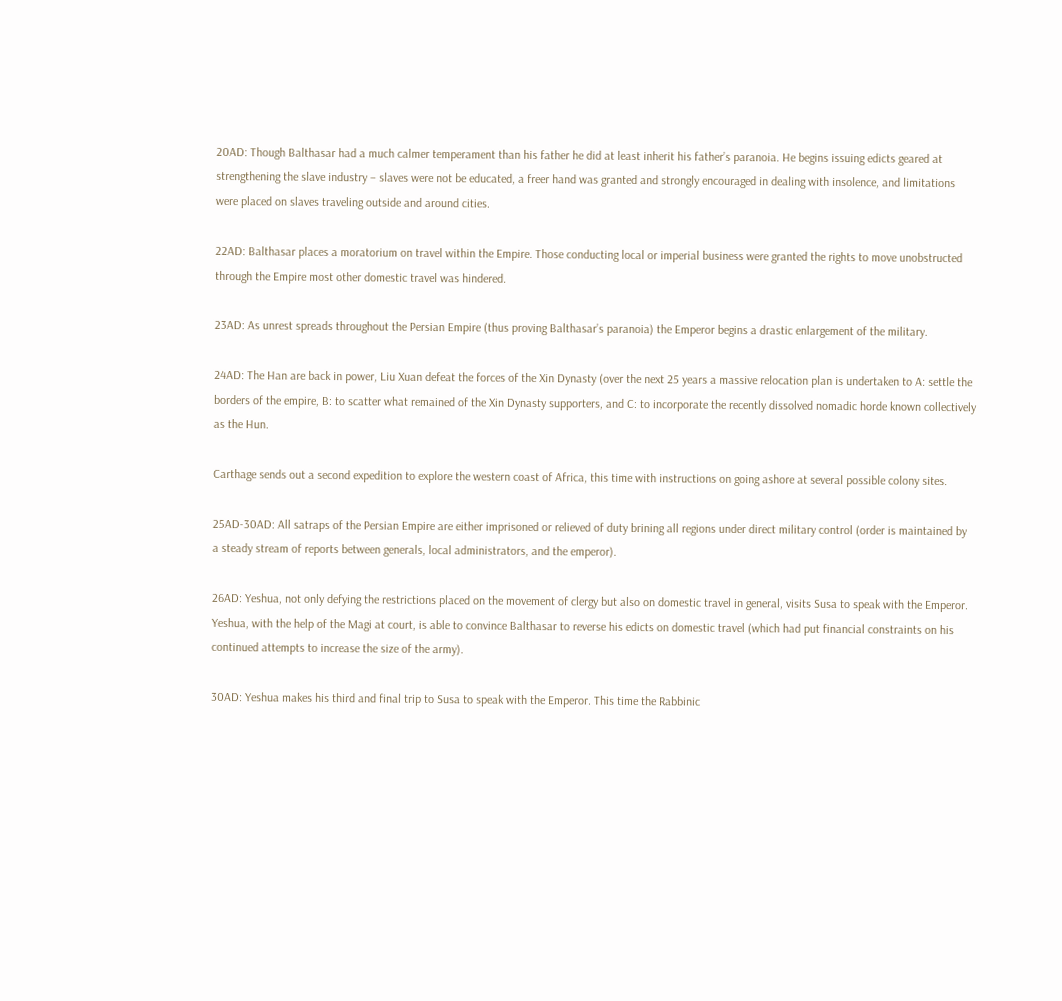20AD: Though Balthasar had a much calmer temperament than his father he did at least inherit his father’s paranoia. He begins issuing edicts geared at strengthening the slave industry – slaves were not be educated, a freer hand was granted and strongly encouraged in dealing with insolence, and limitations were placed on slaves traveling outside and around cities.

22AD: Balthasar places a moratorium on travel within the Empire. Those conducting local or imperial business were granted the rights to move unobstructed through the Empire most other domestic travel was hindered.

23AD: As unrest spreads throughout the Persian Empire (thus proving Balthasar’s paranoia) the Emperor begins a drastic enlargement of the military.

24AD: The Han are back in power, Liu Xuan defeat the forces of the Xin Dynasty (over the next 25 years a massive relocation plan is undertaken to A: settle the borders of the empire, B: to scatter what remained of the Xin Dynasty supporters, and C: to incorporate the recently dissolved nomadic horde known collectively as the Hun.

Carthage sends out a second expedition to explore the western coast of Africa, this time with instructions on going ashore at several possible colony sites.

25AD-30AD: All satraps of the Persian Empire are either imprisoned or relieved of duty brining all regions under direct military control (order is maintained by a steady stream of reports between generals, local administrators, and the emperor).

26AD: Yeshua, not only defying the restrictions placed on the movement of clergy but also on domestic travel in general, visits Susa to speak with the Emperor. Yeshua, with the help of the Magi at court, is able to convince Balthasar to reverse his edicts on domestic travel (which had put financial constraints on his continued attempts to increase the size of the army).

30AD: Yeshua makes his third and final trip to Susa to speak with the Emperor. This time the Rabbinic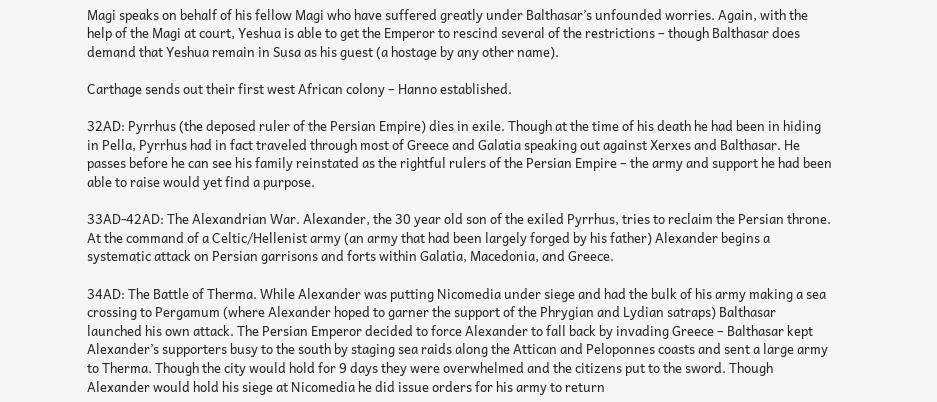Magi speaks on behalf of his fellow Magi who have suffered greatly under Balthasar’s unfounded worries. Again, with the help of the Magi at court, Yeshua is able to get the Emperor to rescind several of the restrictions – though Balthasar does demand that Yeshua remain in Susa as his guest (a hostage by any other name).

Carthage sends out their first west African colony – Hanno established.

32AD: Pyrrhus (the deposed ruler of the Persian Empire) dies in exile. Though at the time of his death he had been in hiding in Pella, Pyrrhus had in fact traveled through most of Greece and Galatia speaking out against Xerxes and Balthasar. He passes before he can see his family reinstated as the rightful rulers of the Persian Empire – the army and support he had been able to raise would yet find a purpose.

33AD-42AD: The Alexandrian War. Alexander, the 30 year old son of the exiled Pyrrhus, tries to reclaim the Persian throne. At the command of a Celtic/Hellenist army (an army that had been largely forged by his father) Alexander begins a systematic attack on Persian garrisons and forts within Galatia, Macedonia, and Greece.

34AD: The Battle of Therma. While Alexander was putting Nicomedia under siege and had the bulk of his army making a sea crossing to Pergamum (where Alexander hoped to garner the support of the Phrygian and Lydian satraps) Balthasar launched his own attack. The Persian Emperor decided to force Alexander to fall back by invading Greece – Balthasar kept Alexander’s supporters busy to the south by staging sea raids along the Attican and Peloponnes coasts and sent a large army to Therma. Though the city would hold for 9 days they were overwhelmed and the citizens put to the sword. Though Alexander would hold his siege at Nicomedia he did issue orders for his army to return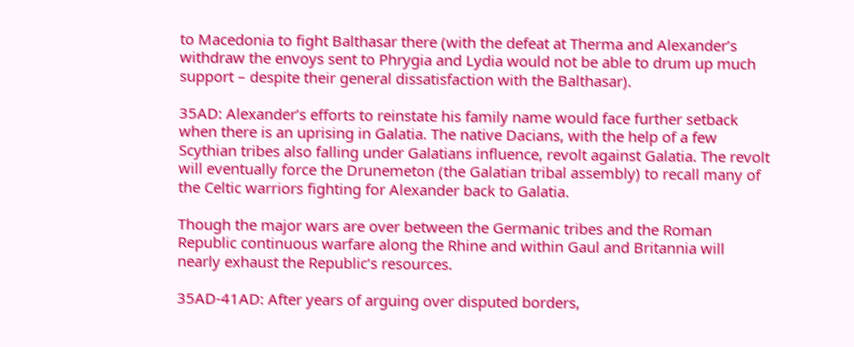to Macedonia to fight Balthasar there (with the defeat at Therma and Alexander’s withdraw the envoys sent to Phrygia and Lydia would not be able to drum up much support – despite their general dissatisfaction with the Balthasar).

35AD: Alexander’s efforts to reinstate his family name would face further setback when there is an uprising in Galatia. The native Dacians, with the help of a few Scythian tribes also falling under Galatians influence, revolt against Galatia. The revolt will eventually force the Drunemeton (the Galatian tribal assembly) to recall many of the Celtic warriors fighting for Alexander back to Galatia.

Though the major wars are over between the Germanic tribes and the Roman Republic continuous warfare along the Rhine and within Gaul and Britannia will nearly exhaust the Republic’s resources.

35AD-41AD: After years of arguing over disputed borders,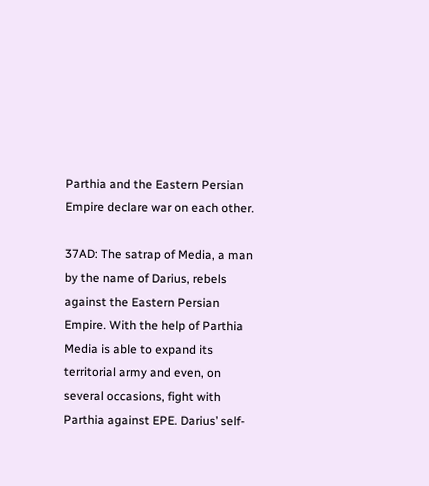Parthia and the Eastern Persian Empire declare war on each other.

37AD: The satrap of Media, a man by the name of Darius, rebels against the Eastern Persian Empire. With the help of Parthia Media is able to expand its territorial army and even, on several occasions, fight with Parthia against EPE. Darius’ self-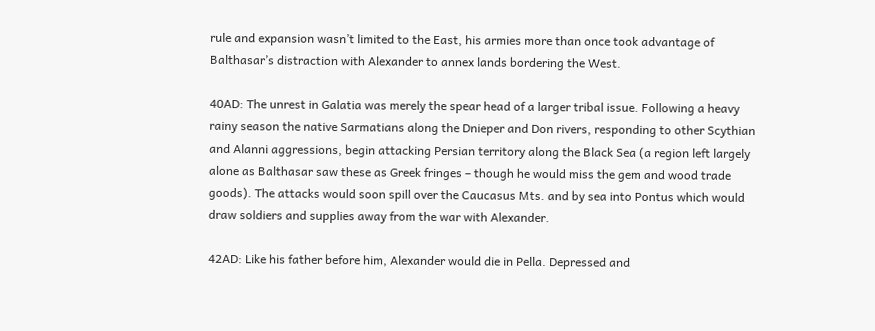rule and expansion wasn’t limited to the East, his armies more than once took advantage of Balthasar’s distraction with Alexander to annex lands bordering the West.

40AD: The unrest in Galatia was merely the spear head of a larger tribal issue. Following a heavy rainy season the native Sarmatians along the Dnieper and Don rivers, responding to other Scythian and Alanni aggressions, begin attacking Persian territory along the Black Sea (a region left largely alone as Balthasar saw these as Greek fringes – though he would miss the gem and wood trade goods). The attacks would soon spill over the Caucasus Mts. and by sea into Pontus which would draw soldiers and supplies away from the war with Alexander.

42AD: Like his father before him, Alexander would die in Pella. Depressed and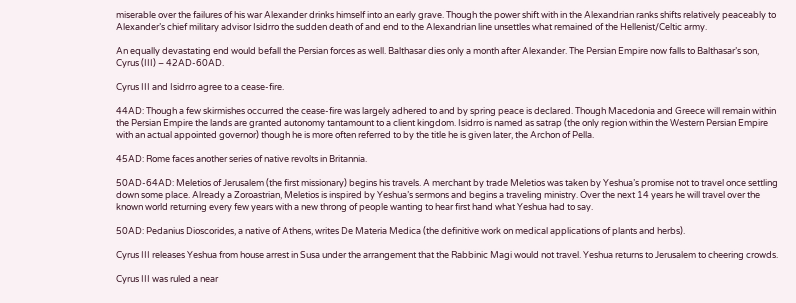miserable over the failures of his war Alexander drinks himself into an early grave. Though the power shift with in the Alexandrian ranks shifts relatively peaceably to Alexander’s chief military advisor Isidrro the sudden death of and end to the Alexandrian line unsettles what remained of the Hellenist/Celtic army.

An equally devastating end would befall the Persian forces as well. Balthasar dies only a month after Alexander. The Persian Empire now falls to Balthasar’s son, Cyrus (III) – 42AD-60AD.

Cyrus III and Isidrro agree to a cease-fire.

44AD: Though a few skirmishes occurred the cease-fire was largely adhered to and by spring peace is declared. Though Macedonia and Greece will remain within the Persian Empire the lands are granted autonomy tantamount to a client kingdom. Isidrro is named as satrap (the only region within the Western Persian Empire with an actual appointed governor) though he is more often referred to by the title he is given later, the Archon of Pella.

45AD: Rome faces another series of native revolts in Britannia.

50AD-64AD: Meletios of Jerusalem (the first missionary) begins his travels. A merchant by trade Meletios was taken by Yeshua’s promise not to travel once settling down some place. Already a Zoroastrian, Meletios is inspired by Yeshua’s sermons and begins a traveling ministry. Over the next 14 years he will travel over the known world returning every few years with a new throng of people wanting to hear first hand what Yeshua had to say.

50AD: Pedanius Dioscorides, a native of Athens, writes De Materia Medica (the definitive work on medical applications of plants and herbs).

Cyrus III releases Yeshua from house arrest in Susa under the arrangement that the Rabbinic Magi would not travel. Yeshua returns to Jerusalem to cheering crowds.

Cyrus III was ruled a near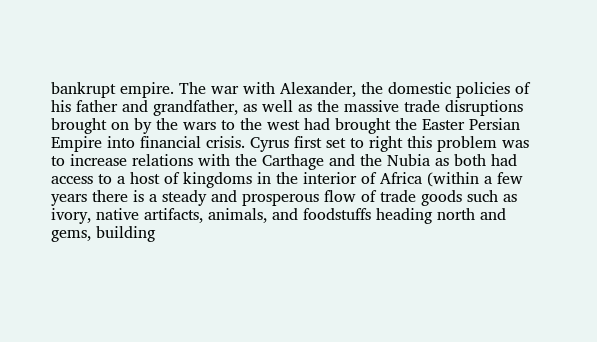bankrupt empire. The war with Alexander, the domestic policies of his father and grandfather, as well as the massive trade disruptions brought on by the wars to the west had brought the Easter Persian Empire into financial crisis. Cyrus first set to right this problem was to increase relations with the Carthage and the Nubia as both had access to a host of kingdoms in the interior of Africa (within a few years there is a steady and prosperous flow of trade goods such as ivory, native artifacts, animals, and foodstuffs heading north and gems, building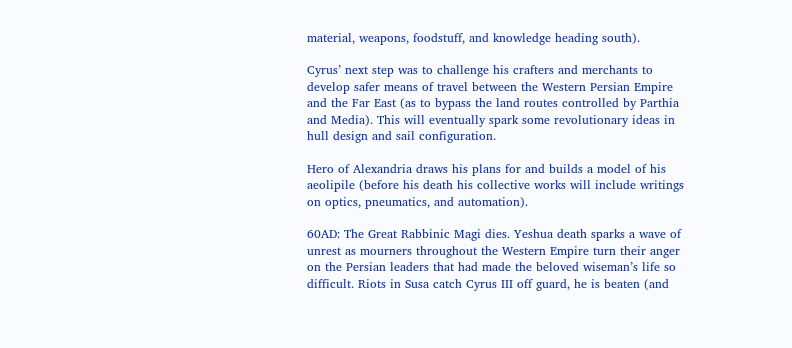material, weapons, foodstuff, and knowledge heading south).

Cyrus’ next step was to challenge his crafters and merchants to develop safer means of travel between the Western Persian Empire and the Far East (as to bypass the land routes controlled by Parthia and Media). This will eventually spark some revolutionary ideas in hull design and sail configuration.

Hero of Alexandria draws his plans for and builds a model of his aeolipile (before his death his collective works will include writings on optics, pneumatics, and automation).

60AD: The Great Rabbinic Magi dies. Yeshua death sparks a wave of unrest as mourners throughout the Western Empire turn their anger on the Persian leaders that had made the beloved wiseman’s life so difficult. Riots in Susa catch Cyrus III off guard, he is beaten (and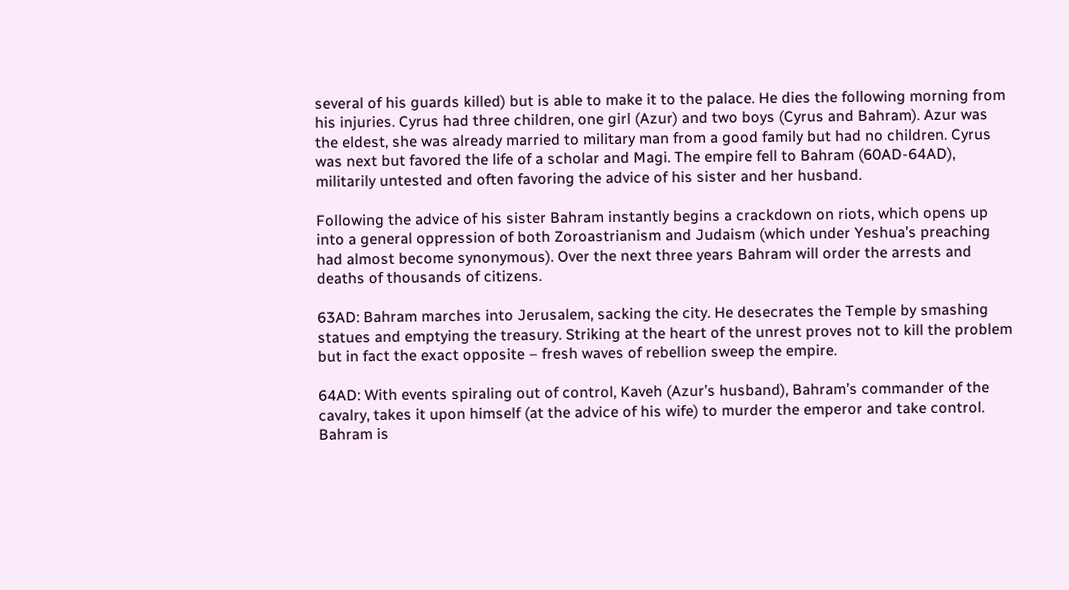several of his guards killed) but is able to make it to the palace. He dies the following morning from his injuries. Cyrus had three children, one girl (Azur) and two boys (Cyrus and Bahram). Azur was the eldest, she was already married to military man from a good family but had no children. Cyrus was next but favored the life of a scholar and Magi. The empire fell to Bahram (60AD-64AD), militarily untested and often favoring the advice of his sister and her husband.

Following the advice of his sister Bahram instantly begins a crackdown on riots, which opens up into a general oppression of both Zoroastrianism and Judaism (which under Yeshua’s preaching had almost become synonymous). Over the next three years Bahram will order the arrests and deaths of thousands of citizens.

63AD: Bahram marches into Jerusalem, sacking the city. He desecrates the Temple by smashing statues and emptying the treasury. Striking at the heart of the unrest proves not to kill the problem but in fact the exact opposite – fresh waves of rebellion sweep the empire.

64AD: With events spiraling out of control, Kaveh (Azur’s husband), Bahram’s commander of the cavalry, takes it upon himself (at the advice of his wife) to murder the emperor and take control. Bahram is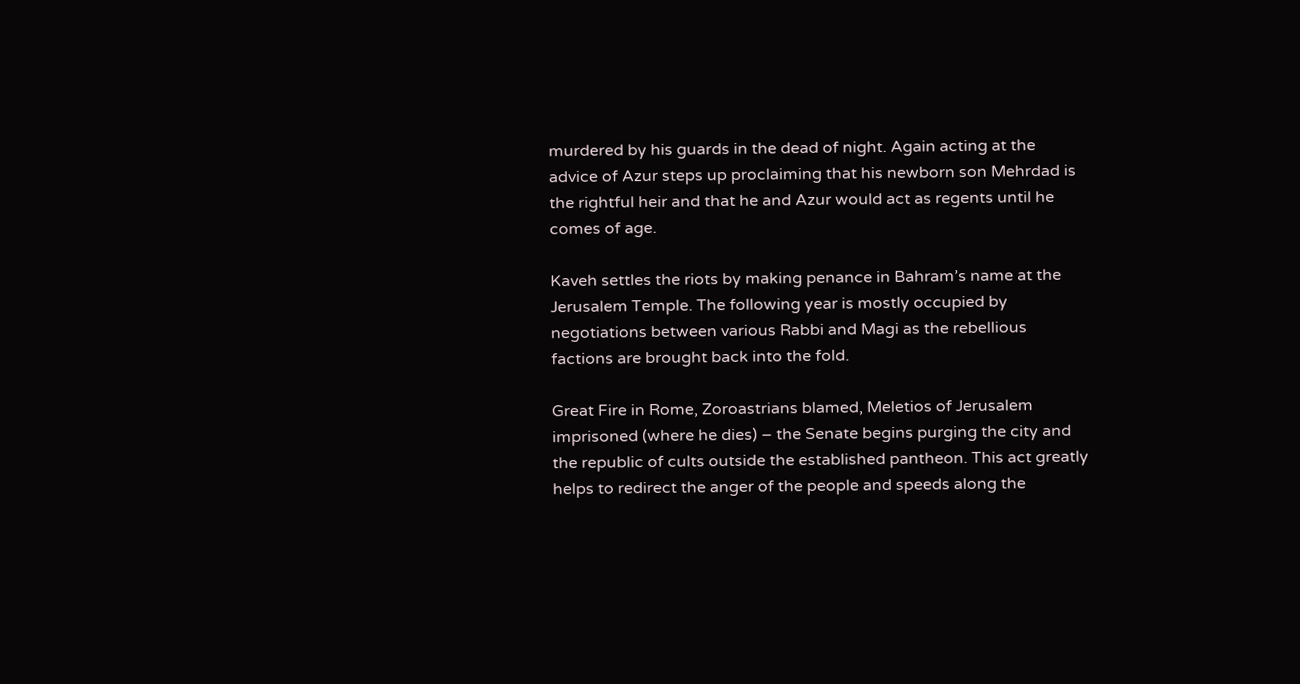murdered by his guards in the dead of night. Again acting at the advice of Azur steps up proclaiming that his newborn son Mehrdad is the rightful heir and that he and Azur would act as regents until he comes of age.

Kaveh settles the riots by making penance in Bahram’s name at the Jerusalem Temple. The following year is mostly occupied by negotiations between various Rabbi and Magi as the rebellious factions are brought back into the fold.

Great Fire in Rome, Zoroastrians blamed, Meletios of Jerusalem imprisoned (where he dies) – the Senate begins purging the city and the republic of cults outside the established pantheon. This act greatly helps to redirect the anger of the people and speeds along the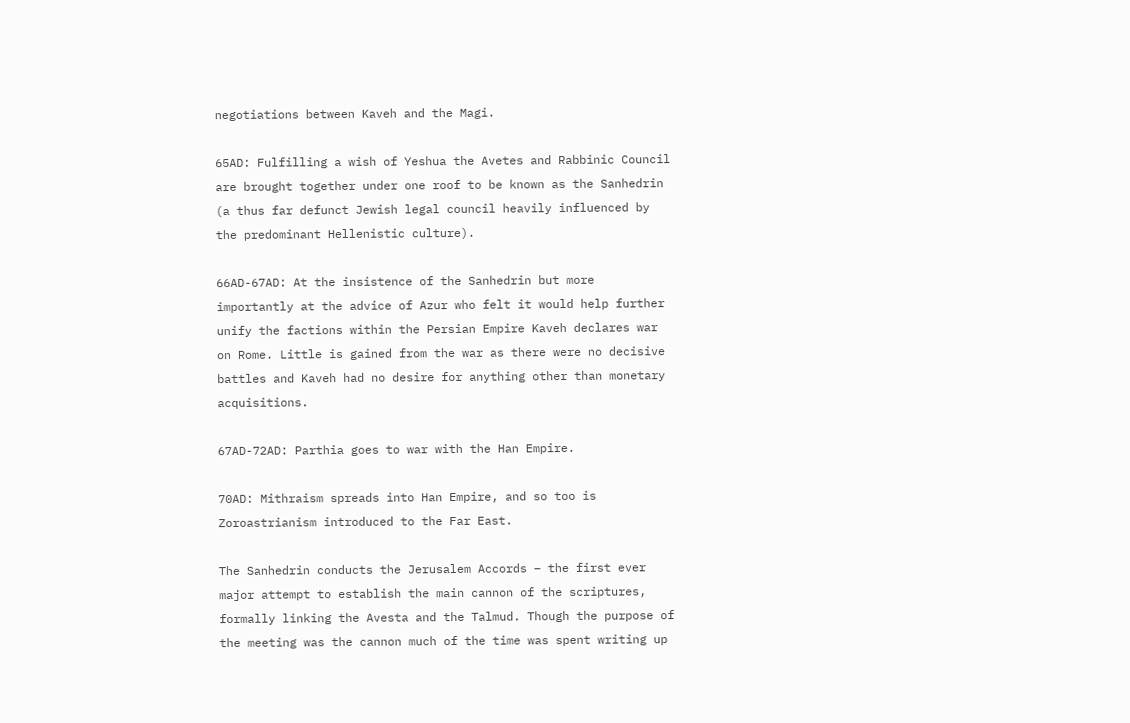negotiations between Kaveh and the Magi.

65AD: Fulfilling a wish of Yeshua the Avetes and Rabbinic Council are brought together under one roof to be known as the Sanhedrin (a thus far defunct Jewish legal council heavily influenced by the predominant Hellenistic culture).

66AD-67AD: At the insistence of the Sanhedrin but more importantly at the advice of Azur who felt it would help further unify the factions within the Persian Empire Kaveh declares war on Rome. Little is gained from the war as there were no decisive battles and Kaveh had no desire for anything other than monetary acquisitions.

67AD-72AD: Parthia goes to war with the Han Empire.

70AD: Mithraism spreads into Han Empire, and so too is Zoroastrianism introduced to the Far East.

The Sanhedrin conducts the Jerusalem Accords – the first ever major attempt to establish the main cannon of the scriptures, formally linking the Avesta and the Talmud. Though the purpose of the meeting was the cannon much of the time was spent writing up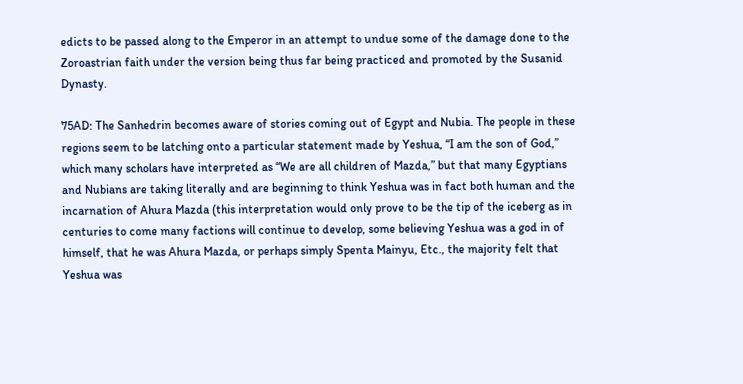edicts to be passed along to the Emperor in an attempt to undue some of the damage done to the Zoroastrian faith under the version being thus far being practiced and promoted by the Susanid Dynasty.

75AD: The Sanhedrin becomes aware of stories coming out of Egypt and Nubia. The people in these regions seem to be latching onto a particular statement made by Yeshua, “I am the son of God,” which many scholars have interpreted as “We are all children of Mazda,” but that many Egyptians and Nubians are taking literally and are beginning to think Yeshua was in fact both human and the incarnation of Ahura Mazda (this interpretation would only prove to be the tip of the iceberg as in centuries to come many factions will continue to develop, some believing Yeshua was a god in of himself, that he was Ahura Mazda, or perhaps simply Spenta Mainyu, Etc., the majority felt that Yeshua was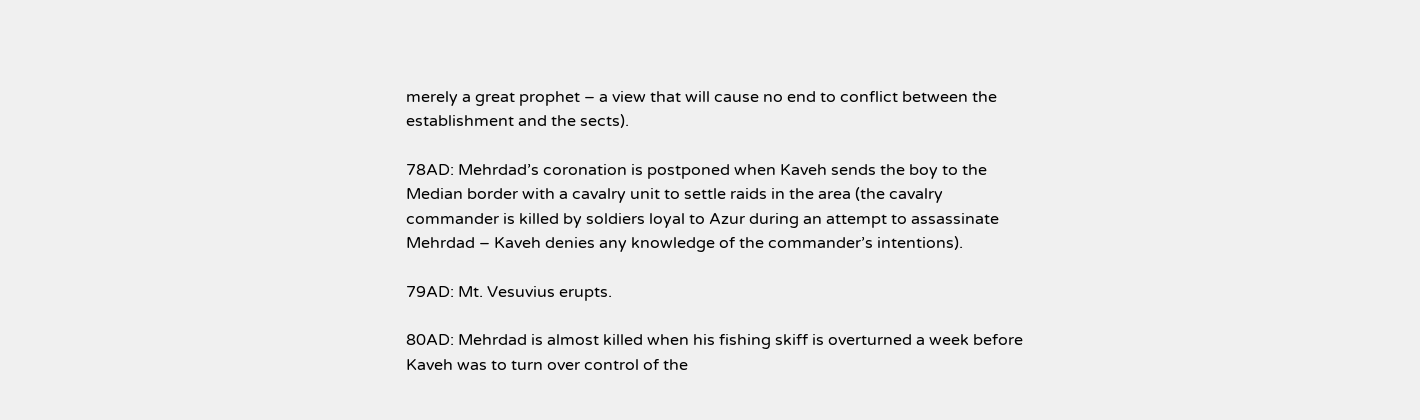merely a great prophet – a view that will cause no end to conflict between the establishment and the sects).

78AD: Mehrdad’s coronation is postponed when Kaveh sends the boy to the Median border with a cavalry unit to settle raids in the area (the cavalry commander is killed by soldiers loyal to Azur during an attempt to assassinate Mehrdad – Kaveh denies any knowledge of the commander’s intentions).

79AD: Mt. Vesuvius erupts.

80AD: Mehrdad is almost killed when his fishing skiff is overturned a week before Kaveh was to turn over control of the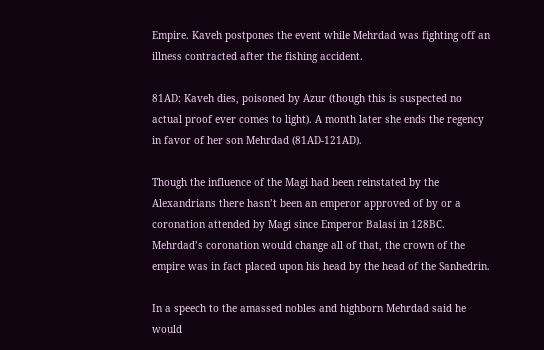Empire. Kaveh postpones the event while Mehrdad was fighting off an illness contracted after the fishing accident.

81AD: Kaveh dies, poisoned by Azur (though this is suspected no actual proof ever comes to light). A month later she ends the regency in favor of her son Mehrdad (81AD-121AD).

Though the influence of the Magi had been reinstated by the Alexandrians there hasn’t been an emperor approved of by or a coronation attended by Magi since Emperor Balasi in 128BC. Mehrdad’s coronation would change all of that, the crown of the empire was in fact placed upon his head by the head of the Sanhedrin.

In a speech to the amassed nobles and highborn Mehrdad said he would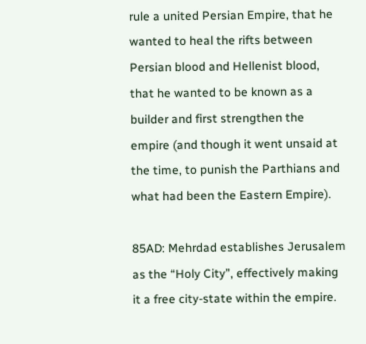rule a united Persian Empire, that he wanted to heal the rifts between Persian blood and Hellenist blood, that he wanted to be known as a builder and first strengthen the empire (and though it went unsaid at the time, to punish the Parthians and what had been the Eastern Empire).

85AD: Mehrdad establishes Jerusalem as the “Holy City”, effectively making it a free city-state within the empire.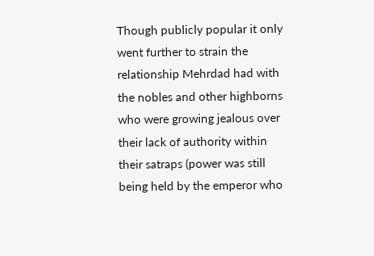Though publicly popular it only went further to strain the relationship Mehrdad had with the nobles and other highborns who were growing jealous over their lack of authority within their satraps (power was still being held by the emperor who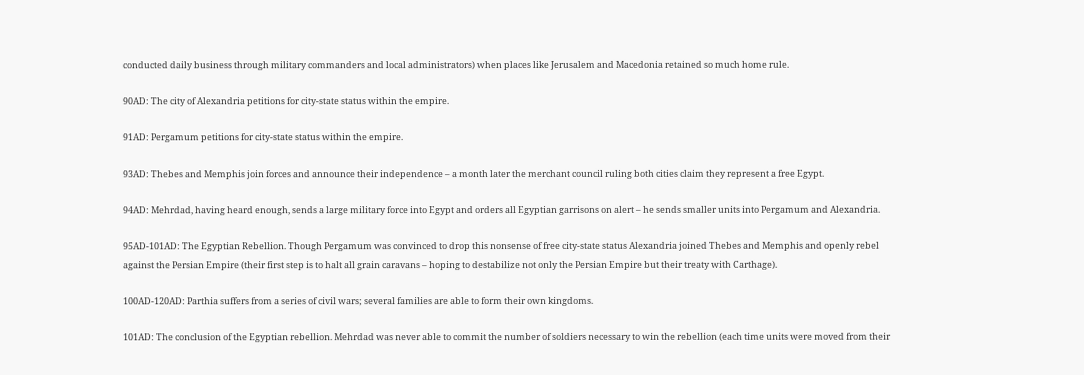conducted daily business through military commanders and local administrators) when places like Jerusalem and Macedonia retained so much home rule.

90AD: The city of Alexandria petitions for city-state status within the empire.

91AD: Pergamum petitions for city-state status within the empire.

93AD: Thebes and Memphis join forces and announce their independence – a month later the merchant council ruling both cities claim they represent a free Egypt.

94AD: Mehrdad, having heard enough, sends a large military force into Egypt and orders all Egyptian garrisons on alert – he sends smaller units into Pergamum and Alexandria.

95AD-101AD: The Egyptian Rebellion. Though Pergamum was convinced to drop this nonsense of free city-state status Alexandria joined Thebes and Memphis and openly rebel against the Persian Empire (their first step is to halt all grain caravans – hoping to destabilize not only the Persian Empire but their treaty with Carthage).

100AD-120AD: Parthia suffers from a series of civil wars; several families are able to form their own kingdoms.

101AD: The conclusion of the Egyptian rebellion. Mehrdad was never able to commit the number of soldiers necessary to win the rebellion (each time units were moved from their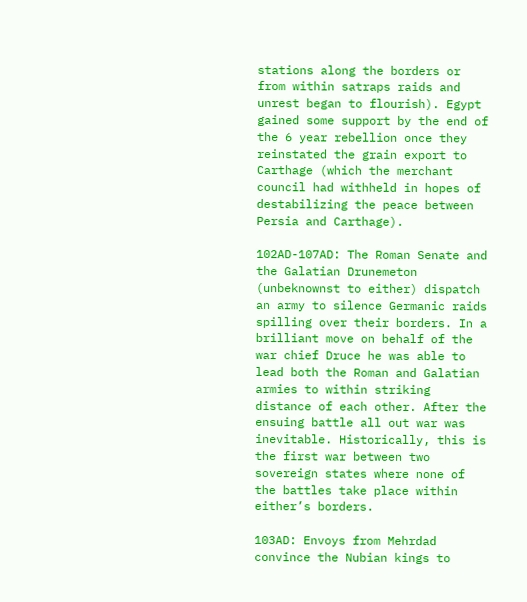stations along the borders or from within satraps raids and unrest began to flourish). Egypt gained some support by the end of the 6 year rebellion once they reinstated the grain export to Carthage (which the merchant council had withheld in hopes of destabilizing the peace between Persia and Carthage).

102AD-107AD: The Roman Senate and the Galatian Drunemeton (unbeknownst to either) dispatch an army to silence Germanic raids spilling over their borders. In a brilliant move on behalf of the war chief Druce he was able to lead both the Roman and Galatian armies to within striking distance of each other. After the ensuing battle all out war was inevitable. Historically, this is the first war between two sovereign states where none of the battles take place within either’s borders.

103AD: Envoys from Mehrdad convince the Nubian kings to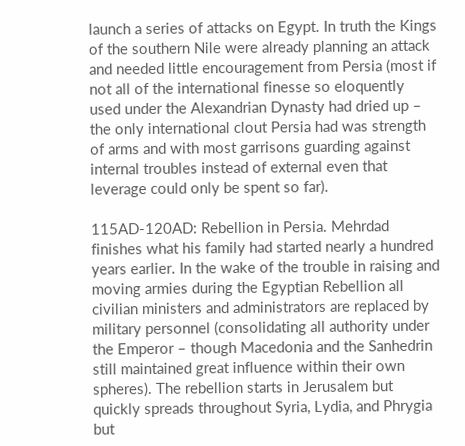launch a series of attacks on Egypt. In truth the Kings of the southern Nile were already planning an attack and needed little encouragement from Persia (most if not all of the international finesse so eloquently used under the Alexandrian Dynasty had dried up – the only international clout Persia had was strength of arms and with most garrisons guarding against internal troubles instead of external even that leverage could only be spent so far).

115AD-120AD: Rebellion in Persia. Mehrdad finishes what his family had started nearly a hundred years earlier. In the wake of the trouble in raising and moving armies during the Egyptian Rebellion all civilian ministers and administrators are replaced by military personnel (consolidating all authority under the Emperor – though Macedonia and the Sanhedrin still maintained great influence within their own spheres). The rebellion starts in Jerusalem but quickly spreads throughout Syria, Lydia, and Phrygia but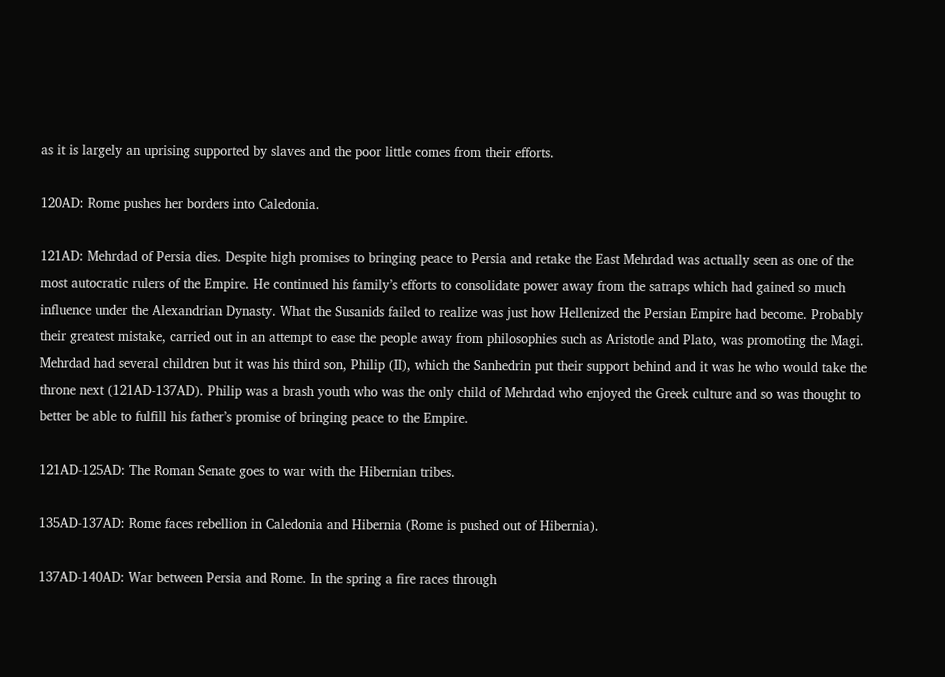as it is largely an uprising supported by slaves and the poor little comes from their efforts.

120AD: Rome pushes her borders into Caledonia.

121AD: Mehrdad of Persia dies. Despite high promises to bringing peace to Persia and retake the East Mehrdad was actually seen as one of the most autocratic rulers of the Empire. He continued his family’s efforts to consolidate power away from the satraps which had gained so much influence under the Alexandrian Dynasty. What the Susanids failed to realize was just how Hellenized the Persian Empire had become. Probably their greatest mistake, carried out in an attempt to ease the people away from philosophies such as Aristotle and Plato, was promoting the Magi. Mehrdad had several children but it was his third son, Philip (II), which the Sanhedrin put their support behind and it was he who would take the throne next (121AD-137AD). Philip was a brash youth who was the only child of Mehrdad who enjoyed the Greek culture and so was thought to better be able to fulfill his father’s promise of bringing peace to the Empire.

121AD-125AD: The Roman Senate goes to war with the Hibernian tribes.

135AD-137AD: Rome faces rebellion in Caledonia and Hibernia (Rome is pushed out of Hibernia).

137AD-140AD: War between Persia and Rome. In the spring a fire races through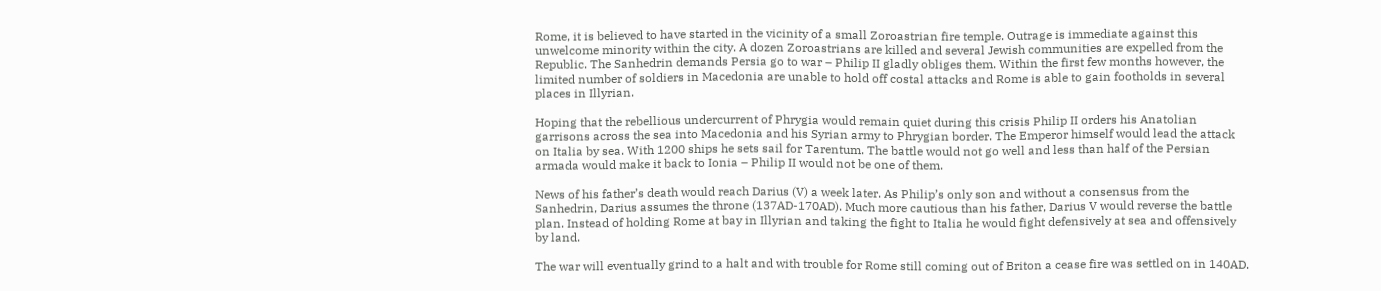Rome, it is believed to have started in the vicinity of a small Zoroastrian fire temple. Outrage is immediate against this unwelcome minority within the city. A dozen Zoroastrians are killed and several Jewish communities are expelled from the Republic. The Sanhedrin demands Persia go to war – Philip II gladly obliges them. Within the first few months however, the limited number of soldiers in Macedonia are unable to hold off costal attacks and Rome is able to gain footholds in several places in Illyrian.

Hoping that the rebellious undercurrent of Phrygia would remain quiet during this crisis Philip II orders his Anatolian garrisons across the sea into Macedonia and his Syrian army to Phrygian border. The Emperor himself would lead the attack on Italia by sea. With 1200 ships he sets sail for Tarentum. The battle would not go well and less than half of the Persian armada would make it back to Ionia – Philip II would not be one of them.

News of his father’s death would reach Darius (V) a week later. As Philip’s only son and without a consensus from the Sanhedrin, Darius assumes the throne (137AD-170AD). Much more cautious than his father, Darius V would reverse the battle plan. Instead of holding Rome at bay in Illyrian and taking the fight to Italia he would fight defensively at sea and offensively by land.

The war will eventually grind to a halt and with trouble for Rome still coming out of Briton a cease fire was settled on in 140AD.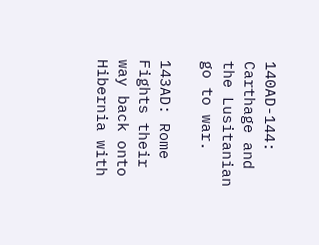140AD-144: Carthage and the Lusitanian go to war.

143AD: Rome Fights their way back onto Hibernia with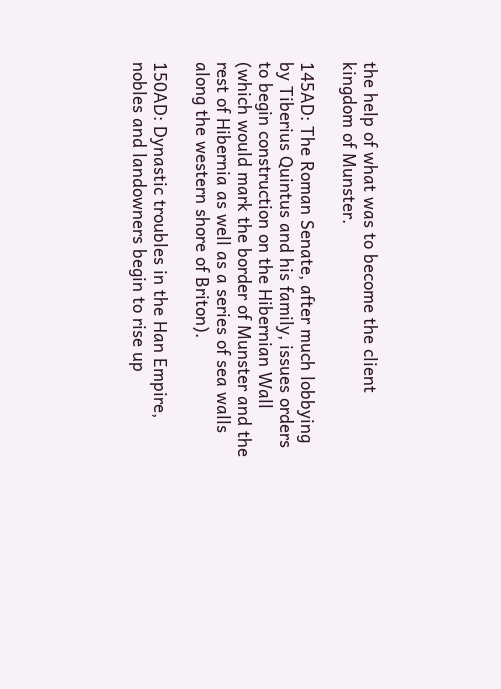the help of what was to become the client kingdom of Munster.

145AD: The Roman Senate, after much lobbying by Tiberius Quintus and his family, issues orders to begin construction on the Hibernian Wall (which would mark the border of Munster and the rest of Hibernia as well as a series of sea walls along the western shore of Briton).

150AD: Dynastic troubles in the Han Empire, nobles and landowners begin to rise up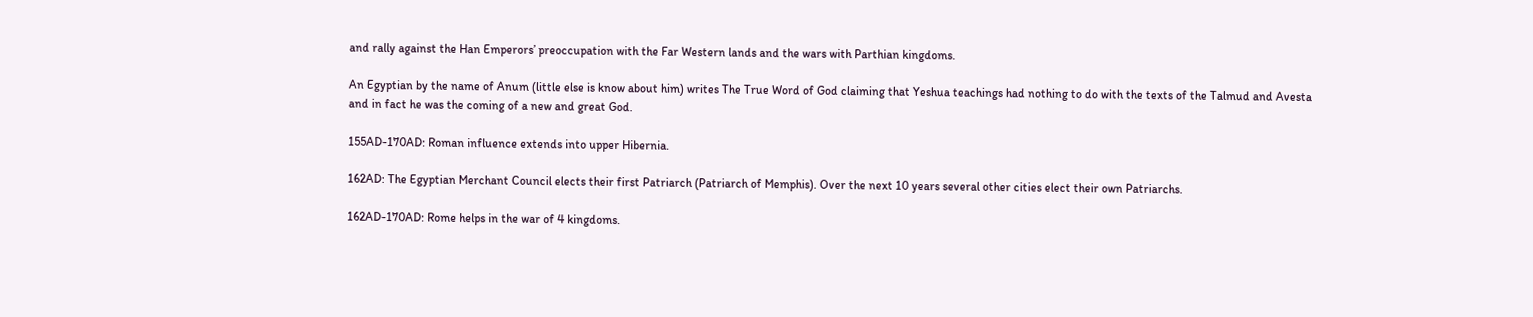and rally against the Han Emperors’ preoccupation with the Far Western lands and the wars with Parthian kingdoms.

An Egyptian by the name of Anum (little else is know about him) writes The True Word of God claiming that Yeshua teachings had nothing to do with the texts of the Talmud and Avesta and in fact he was the coming of a new and great God.

155AD-170AD: Roman influence extends into upper Hibernia.

162AD: The Egyptian Merchant Council elects their first Patriarch (Patriarch of Memphis). Over the next 10 years several other cities elect their own Patriarchs.

162AD-170AD: Rome helps in the war of 4 kingdoms.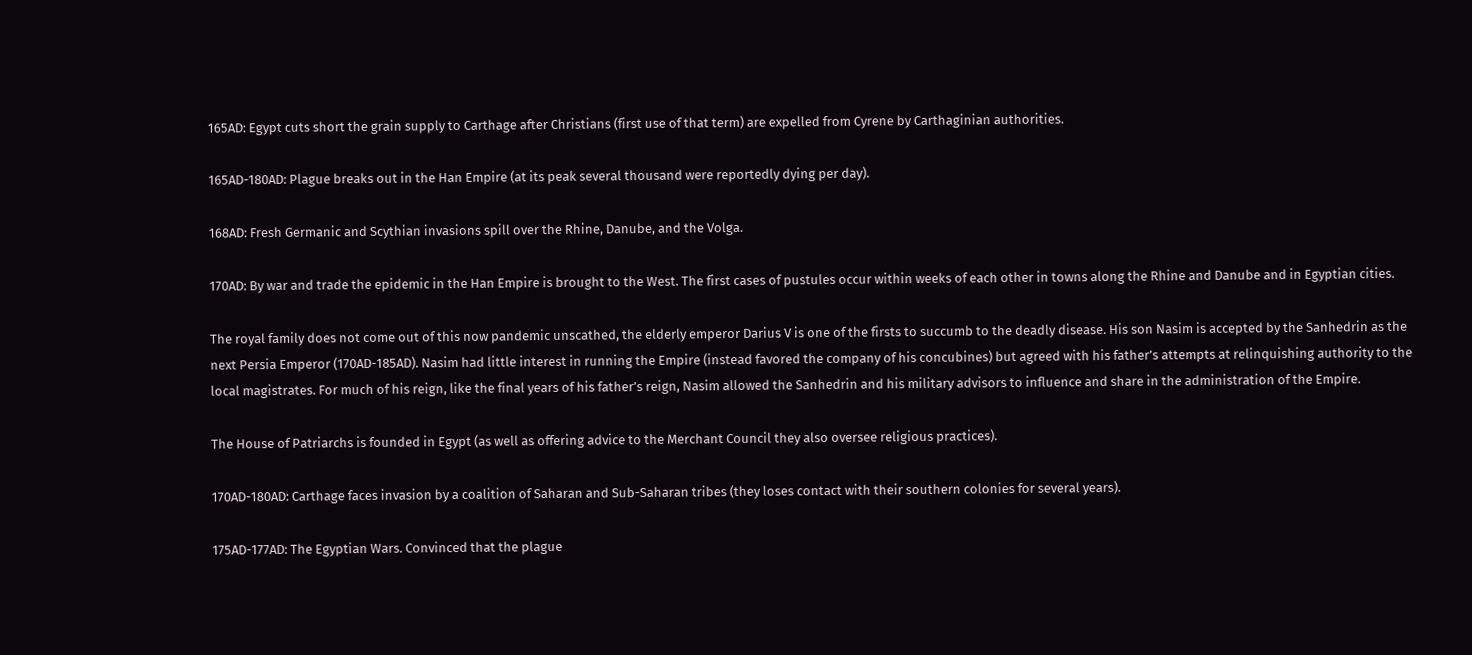165AD: Egypt cuts short the grain supply to Carthage after Christians (first use of that term) are expelled from Cyrene by Carthaginian authorities.

165AD-180AD: Plague breaks out in the Han Empire (at its peak several thousand were reportedly dying per day).

168AD: Fresh Germanic and Scythian invasions spill over the Rhine, Danube, and the Volga.

170AD: By war and trade the epidemic in the Han Empire is brought to the West. The first cases of pustules occur within weeks of each other in towns along the Rhine and Danube and in Egyptian cities.

The royal family does not come out of this now pandemic unscathed, the elderly emperor Darius V is one of the firsts to succumb to the deadly disease. His son Nasim is accepted by the Sanhedrin as the next Persia Emperor (170AD-185AD). Nasim had little interest in running the Empire (instead favored the company of his concubines) but agreed with his father’s attempts at relinquishing authority to the local magistrates. For much of his reign, like the final years of his father’s reign, Nasim allowed the Sanhedrin and his military advisors to influence and share in the administration of the Empire.

The House of Patriarchs is founded in Egypt (as well as offering advice to the Merchant Council they also oversee religious practices).

170AD-180AD: Carthage faces invasion by a coalition of Saharan and Sub-Saharan tribes (they loses contact with their southern colonies for several years).

175AD-177AD: The Egyptian Wars. Convinced that the plague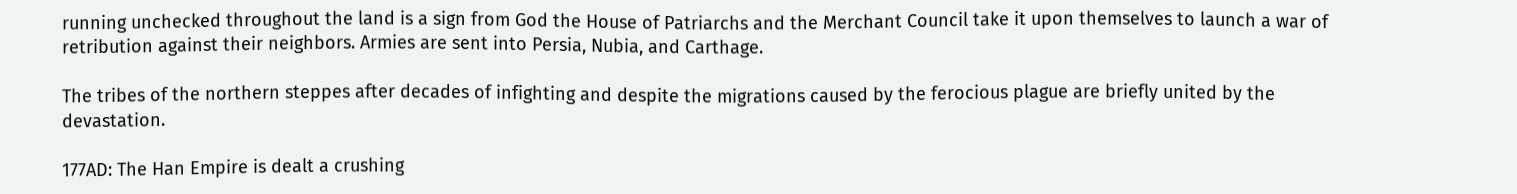running unchecked throughout the land is a sign from God the House of Patriarchs and the Merchant Council take it upon themselves to launch a war of retribution against their neighbors. Armies are sent into Persia, Nubia, and Carthage.

The tribes of the northern steppes after decades of infighting and despite the migrations caused by the ferocious plague are briefly united by the devastation.

177AD: The Han Empire is dealt a crushing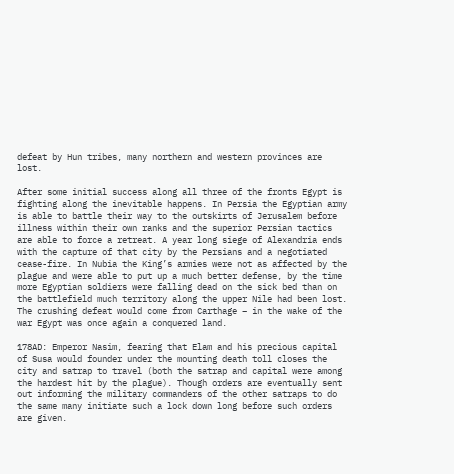defeat by Hun tribes, many northern and western provinces are lost.

After some initial success along all three of the fronts Egypt is fighting along the inevitable happens. In Persia the Egyptian army is able to battle their way to the outskirts of Jerusalem before illness within their own ranks and the superior Persian tactics are able to force a retreat. A year long siege of Alexandria ends with the capture of that city by the Persians and a negotiated cease-fire. In Nubia the King’s armies were not as affected by the plague and were able to put up a much better defense, by the time more Egyptian soldiers were falling dead on the sick bed than on the battlefield much territory along the upper Nile had been lost. The crushing defeat would come from Carthage – in the wake of the war Egypt was once again a conquered land.

178AD: Emperor Nasim, fearing that Elam and his precious capital of Susa would founder under the mounting death toll closes the city and satrap to travel (both the satrap and capital were among the hardest hit by the plague). Though orders are eventually sent out informing the military commanders of the other satraps to do the same many initiate such a lock down long before such orders are given.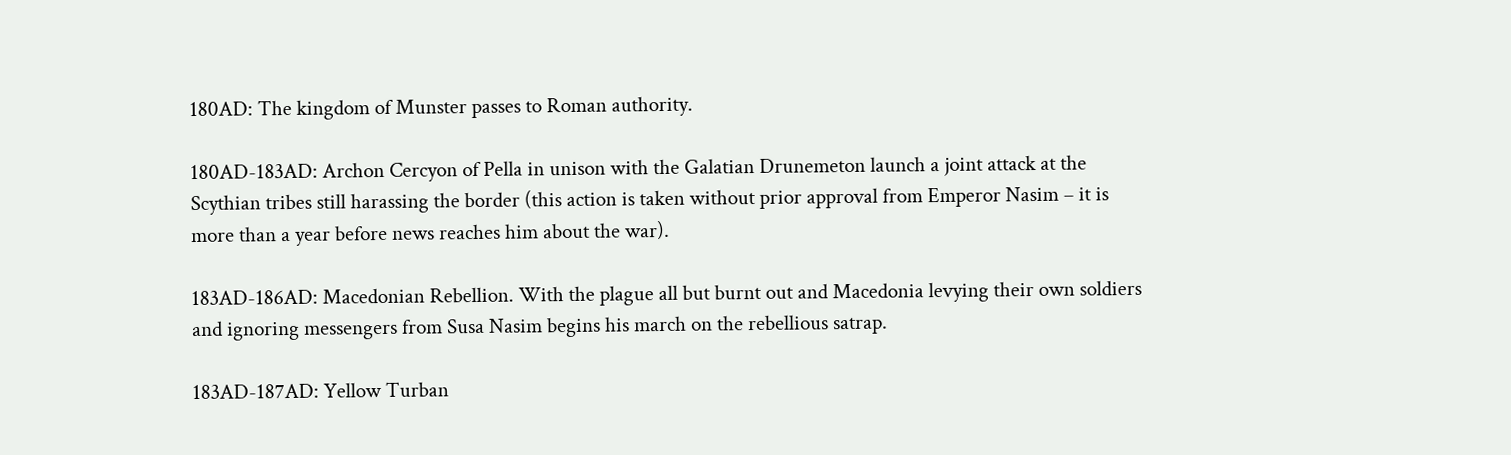180AD: The kingdom of Munster passes to Roman authority.

180AD-183AD: Archon Cercyon of Pella in unison with the Galatian Drunemeton launch a joint attack at the Scythian tribes still harassing the border (this action is taken without prior approval from Emperor Nasim – it is more than a year before news reaches him about the war).

183AD-186AD: Macedonian Rebellion. With the plague all but burnt out and Macedonia levying their own soldiers and ignoring messengers from Susa Nasim begins his march on the rebellious satrap.

183AD-187AD: Yellow Turban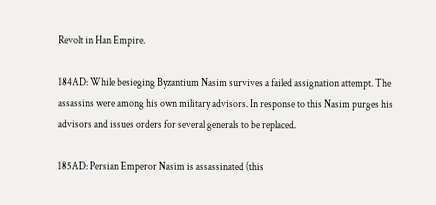Revolt in Han Empire.

184AD: While besieging Byzantium Nasim survives a failed assignation attempt. The assassins were among his own military advisors. In response to this Nasim purges his advisors and issues orders for several generals to be replaced.

185AD: Persian Emperor Nasim is assassinated (this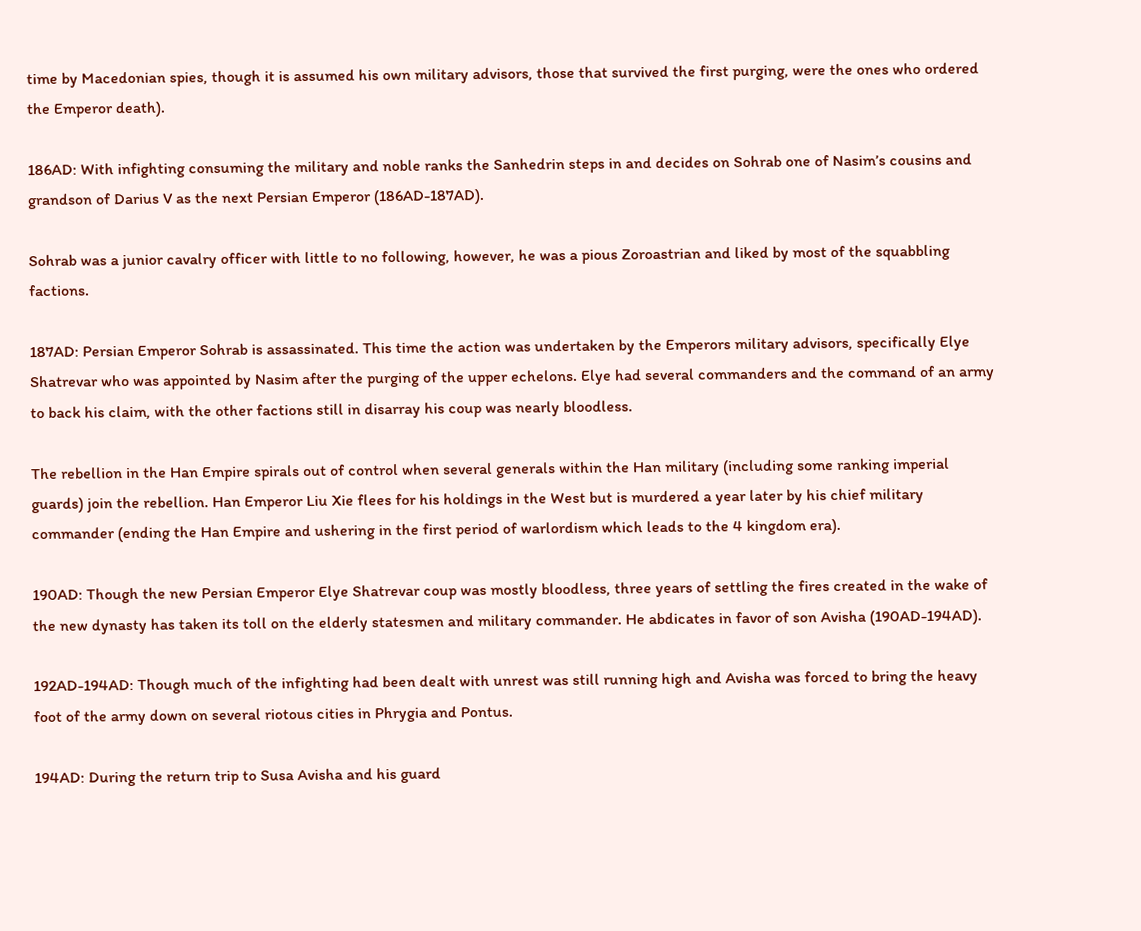time by Macedonian spies, though it is assumed his own military advisors, those that survived the first purging, were the ones who ordered the Emperor death).

186AD: With infighting consuming the military and noble ranks the Sanhedrin steps in and decides on Sohrab one of Nasim’s cousins and grandson of Darius V as the next Persian Emperor (186AD-187AD).

Sohrab was a junior cavalry officer with little to no following, however, he was a pious Zoroastrian and liked by most of the squabbling factions.

187AD: Persian Emperor Sohrab is assassinated. This time the action was undertaken by the Emperors military advisors, specifically Elye Shatrevar who was appointed by Nasim after the purging of the upper echelons. Elye had several commanders and the command of an army to back his claim, with the other factions still in disarray his coup was nearly bloodless.

The rebellion in the Han Empire spirals out of control when several generals within the Han military (including some ranking imperial guards) join the rebellion. Han Emperor Liu Xie flees for his holdings in the West but is murdered a year later by his chief military commander (ending the Han Empire and ushering in the first period of warlordism which leads to the 4 kingdom era).

190AD: Though the new Persian Emperor Elye Shatrevar coup was mostly bloodless, three years of settling the fires created in the wake of the new dynasty has taken its toll on the elderly statesmen and military commander. He abdicates in favor of son Avisha (190AD-194AD).

192AD-194AD: Though much of the infighting had been dealt with unrest was still running high and Avisha was forced to bring the heavy foot of the army down on several riotous cities in Phrygia and Pontus.

194AD: During the return trip to Susa Avisha and his guard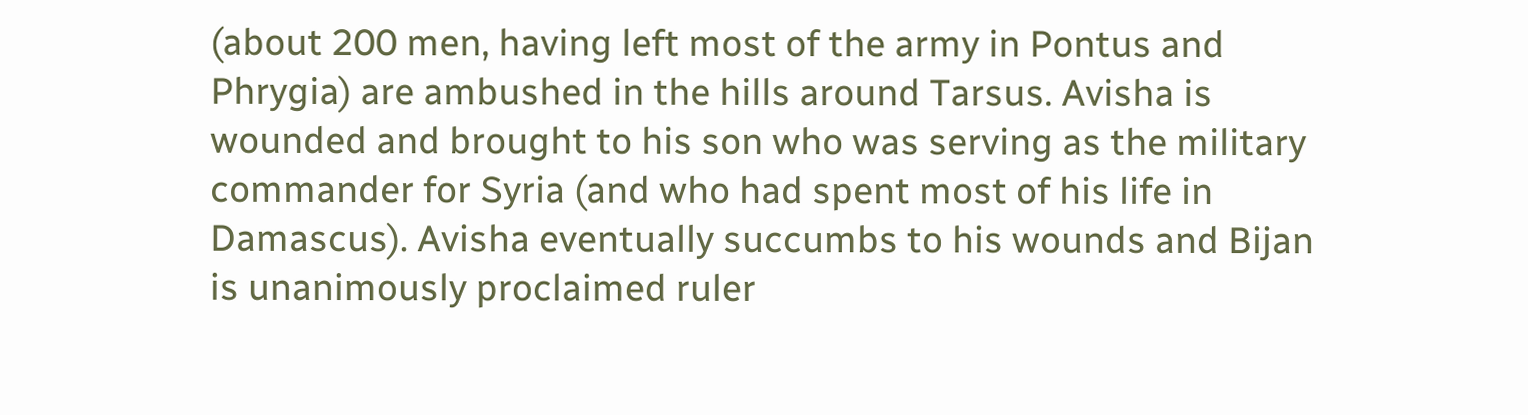(about 200 men, having left most of the army in Pontus and Phrygia) are ambushed in the hills around Tarsus. Avisha is wounded and brought to his son who was serving as the military commander for Syria (and who had spent most of his life in Damascus). Avisha eventually succumbs to his wounds and Bijan is unanimously proclaimed ruler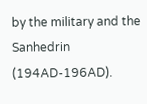by the military and the Sanhedrin (194AD-196AD).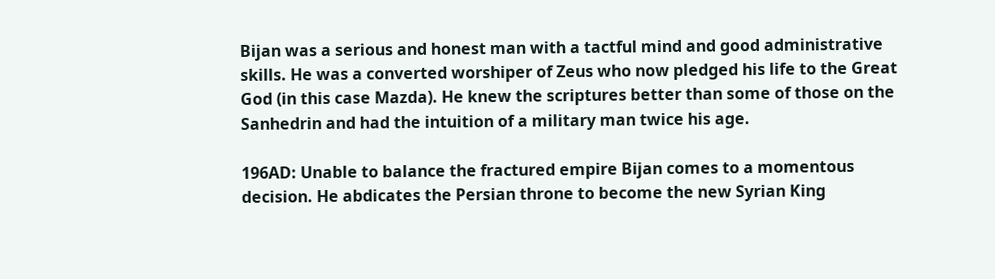Bijan was a serious and honest man with a tactful mind and good administrative skills. He was a converted worshiper of Zeus who now pledged his life to the Great God (in this case Mazda). He knew the scriptures better than some of those on the Sanhedrin and had the intuition of a military man twice his age.

196AD: Unable to balance the fractured empire Bijan comes to a momentous decision. He abdicates the Persian throne to become the new Syrian King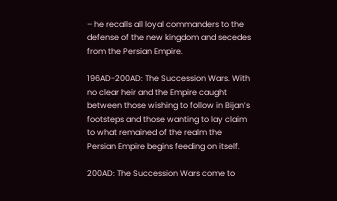– he recalls all loyal commanders to the defense of the new kingdom and secedes from the Persian Empire.

196AD-200AD: The Succession Wars. With no clear heir and the Empire caught between those wishing to follow in Bijan’s footsteps and those wanting to lay claim to what remained of the realm the Persian Empire begins feeding on itself.

200AD: The Succession Wars come to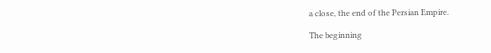a close, the end of the Persian Empire.

The beginning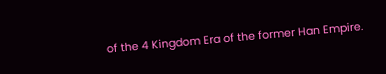of the 4 Kingdom Era of the former Han Empire.